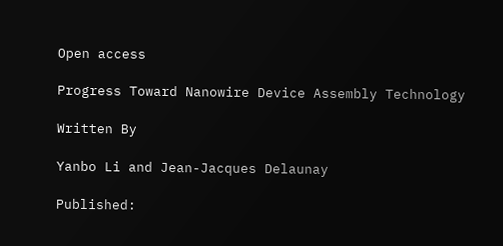Open access

Progress Toward Nanowire Device Assembly Technology

Written By

Yanbo Li and Jean-Jacques Delaunay

Published: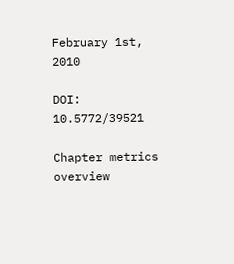February 1st, 2010

DOI: 10.5772/39521

Chapter metrics overview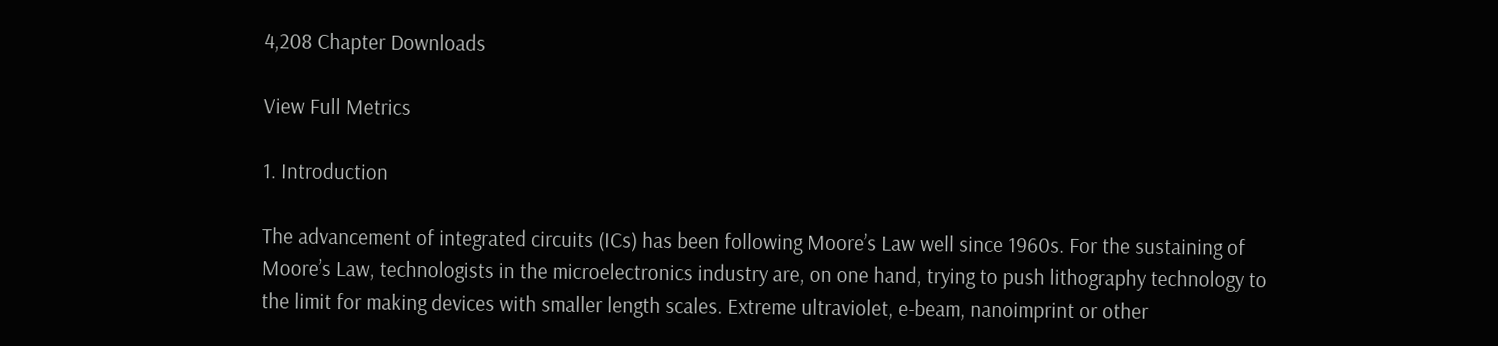4,208 Chapter Downloads

View Full Metrics

1. Introduction

The advancement of integrated circuits (ICs) has been following Moore’s Law well since 1960s. For the sustaining of Moore’s Law, technologists in the microelectronics industry are, on one hand, trying to push lithography technology to the limit for making devices with smaller length scales. Extreme ultraviolet, e-beam, nanoimprint or other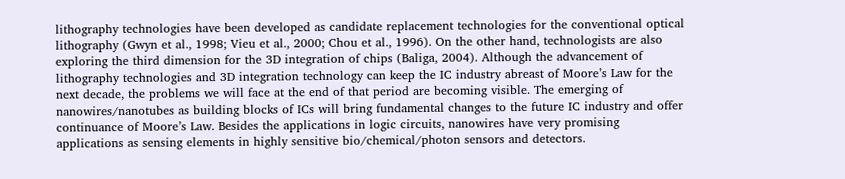lithography technologies have been developed as candidate replacement technologies for the conventional optical lithography (Gwyn et al., 1998; Vieu et al., 2000; Chou et al., 1996). On the other hand, technologists are also exploring the third dimension for the 3D integration of chips (Baliga, 2004). Although the advancement of lithography technologies and 3D integration technology can keep the IC industry abreast of Moore’s Law for the next decade, the problems we will face at the end of that period are becoming visible. The emerging of nanowires/nanotubes as building blocks of ICs will bring fundamental changes to the future IC industry and offer continuance of Moore’s Law. Besides the applications in logic circuits, nanowires have very promising applications as sensing elements in highly sensitive bio/chemical/photon sensors and detectors.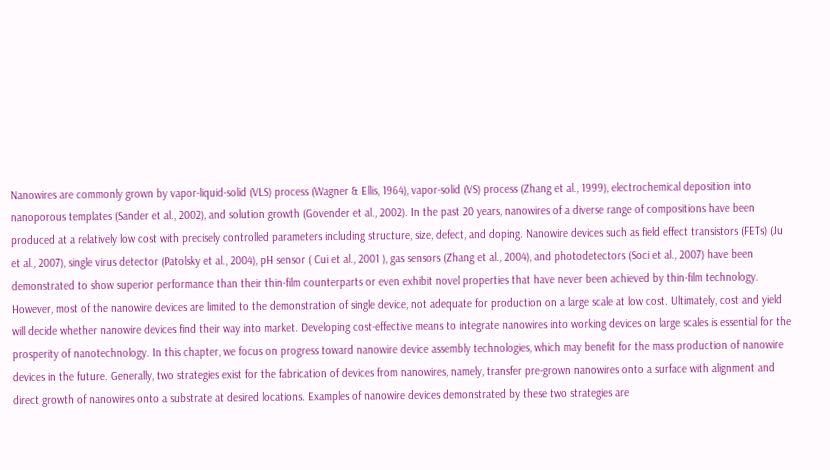Nanowires are commonly grown by vapor-liquid-solid (VLS) process (Wagner & Ellis, 1964), vapor-solid (VS) process (Zhang et al., 1999), electrochemical deposition into nanoporous templates (Sander et al., 2002), and solution growth (Govender et al., 2002). In the past 20 years, nanowires of a diverse range of compositions have been produced at a relatively low cost with precisely controlled parameters including structure, size, defect, and doping. Nanowire devices such as field effect transistors (FETs) (Ju et al., 2007), single virus detector (Patolsky et al., 2004), pH sensor ( Cui et al., 2001 ), gas sensors (Zhang et al., 2004), and photodetectors (Soci et al., 2007) have been demonstrated to show superior performance than their thin-film counterparts or even exhibit novel properties that have never been achieved by thin-film technology. However, most of the nanowire devices are limited to the demonstration of single device, not adequate for production on a large scale at low cost. Ultimately, cost and yield will decide whether nanowire devices find their way into market. Developing cost-effective means to integrate nanowires into working devices on large scales is essential for the prosperity of nanotechnology. In this chapter, we focus on progress toward nanowire device assembly technologies, which may benefit for the mass production of nanowire devices in the future. Generally, two strategies exist for the fabrication of devices from nanowires, namely, transfer pre-grown nanowires onto a surface with alignment and direct growth of nanowires onto a substrate at desired locations. Examples of nanowire devices demonstrated by these two strategies are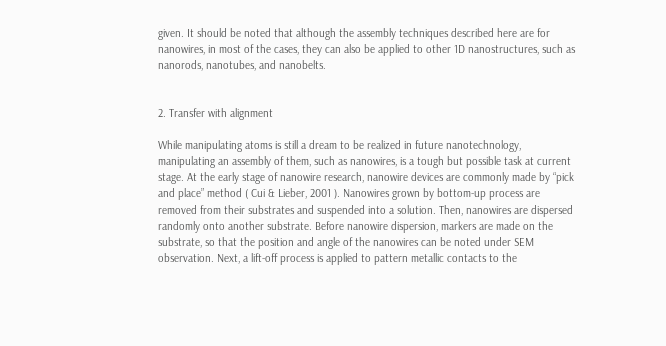given. It should be noted that although the assembly techniques described here are for nanowires, in most of the cases, they can also be applied to other 1D nanostructures, such as nanorods, nanotubes, and nanobelts.


2. Transfer with alignment

While manipulating atoms is still a dream to be realized in future nanotechnology, manipulating an assembly of them, such as nanowires, is a tough but possible task at current stage. At the early stage of nanowire research, nanowire devices are commonly made by “pick and place” method ( Cui & Lieber, 2001 ). Nanowires grown by bottom-up process are removed from their substrates and suspended into a solution. Then, nanowires are dispersed randomly onto another substrate. Before nanowire dispersion, markers are made on the substrate, so that the position and angle of the nanowires can be noted under SEM observation. Next, a lift-off process is applied to pattern metallic contacts to the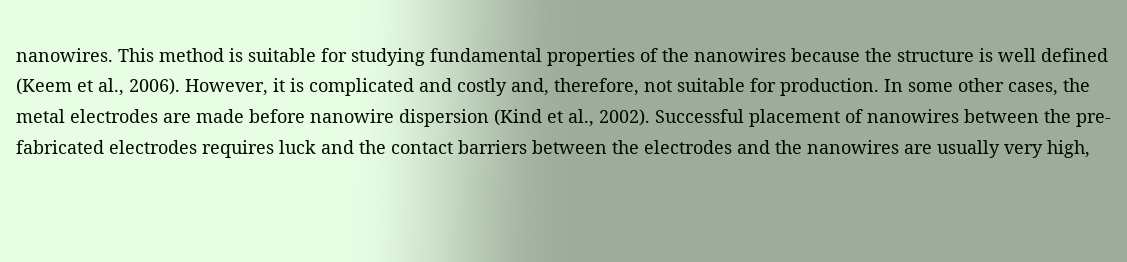nanowires. This method is suitable for studying fundamental properties of the nanowires because the structure is well defined (Keem et al., 2006). However, it is complicated and costly and, therefore, not suitable for production. In some other cases, the metal electrodes are made before nanowire dispersion (Kind et al., 2002). Successful placement of nanowires between the pre-fabricated electrodes requires luck and the contact barriers between the electrodes and the nanowires are usually very high,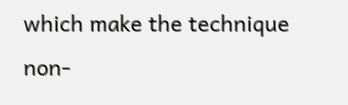which make the technique non-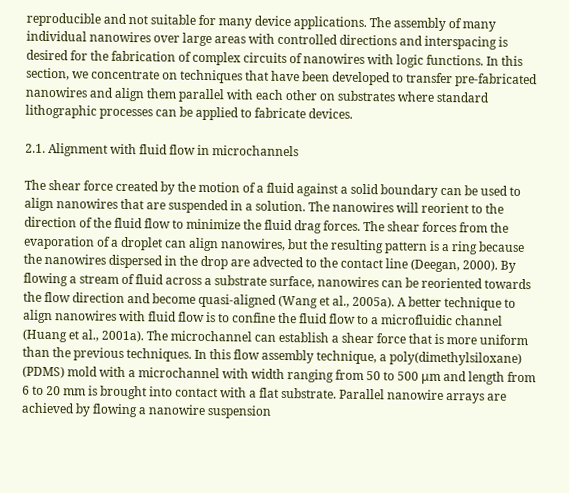reproducible and not suitable for many device applications. The assembly of many individual nanowires over large areas with controlled directions and interspacing is desired for the fabrication of complex circuits of nanowires with logic functions. In this section, we concentrate on techniques that have been developed to transfer pre-fabricated nanowires and align them parallel with each other on substrates where standard lithographic processes can be applied to fabricate devices.

2.1. Alignment with fluid flow in microchannels

The shear force created by the motion of a fluid against a solid boundary can be used to align nanowires that are suspended in a solution. The nanowires will reorient to the direction of the fluid flow to minimize the fluid drag forces. The shear forces from the evaporation of a droplet can align nanowires, but the resulting pattern is a ring because the nanowires dispersed in the drop are advected to the contact line (Deegan, 2000). By flowing a stream of fluid across a substrate surface, nanowires can be reoriented towards the flow direction and become quasi-aligned (Wang et al., 2005a). A better technique to align nanowires with fluid flow is to confine the fluid flow to a microfluidic channel (Huang et al., 2001a). The microchannel can establish a shear force that is more uniform than the previous techniques. In this flow assembly technique, a poly(dimethylsiloxane) (PDMS) mold with a microchannel with width ranging from 50 to 500 μm and length from 6 to 20 mm is brought into contact with a flat substrate. Parallel nanowire arrays are achieved by flowing a nanowire suspension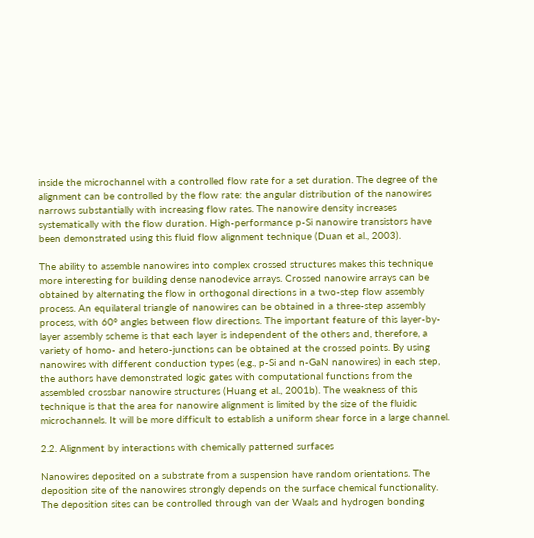inside the microchannel with a controlled flow rate for a set duration. The degree of the alignment can be controlled by the flow rate: the angular distribution of the nanowires narrows substantially with increasing flow rates. The nanowire density increases systematically with the flow duration. High-performance p-Si nanowire transistors have been demonstrated using this fluid flow alignment technique (Duan et al., 2003).

The ability to assemble nanowires into complex crossed structures makes this technique more interesting for building dense nanodevice arrays. Crossed nanowire arrays can be obtained by alternating the flow in orthogonal directions in a two-step flow assembly process. An equilateral triangle of nanowires can be obtained in a three-step assembly process, with 60º angles between flow directions. The important feature of this layer-by-layer assembly scheme is that each layer is independent of the others and, therefore, a variety of homo- and hetero-junctions can be obtained at the crossed points. By using nanowires with different conduction types (e.g., p-Si and n-GaN nanowires) in each step, the authors have demonstrated logic gates with computational functions from the assembled crossbar nanowire structures (Huang et al., 2001b). The weakness of this technique is that the area for nanowire alignment is limited by the size of the fluidic microchannels. It will be more difficult to establish a uniform shear force in a large channel.

2.2. Alignment by interactions with chemically patterned surfaces

Nanowires deposited on a substrate from a suspension have random orientations. The deposition site of the nanowires strongly depends on the surface chemical functionality. The deposition sites can be controlled through van der Waals and hydrogen bonding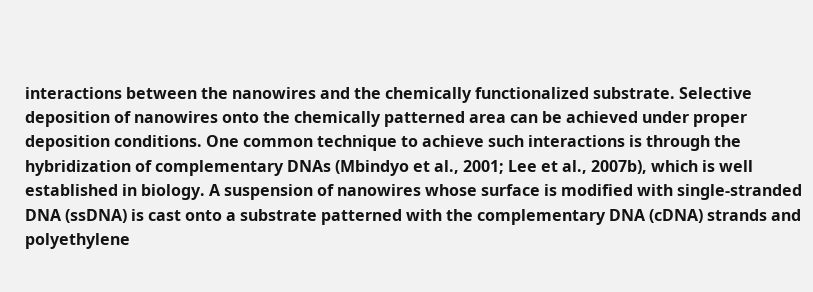interactions between the nanowires and the chemically functionalized substrate. Selective deposition of nanowires onto the chemically patterned area can be achieved under proper deposition conditions. One common technique to achieve such interactions is through the hybridization of complementary DNAs (Mbindyo et al., 2001; Lee et al., 2007b), which is well established in biology. A suspension of nanowires whose surface is modified with single-stranded DNA (ssDNA) is cast onto a substrate patterned with the complementary DNA (cDNA) strands and polyethylene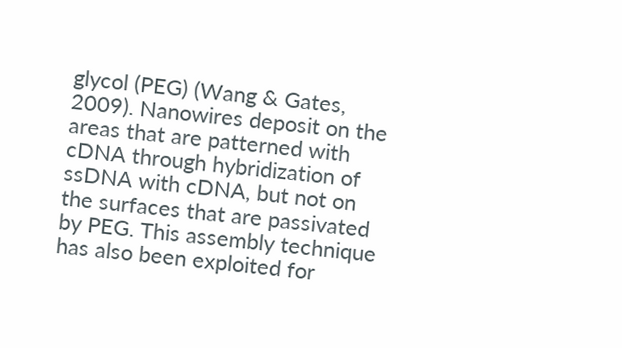glycol (PEG) (Wang & Gates, 2009). Nanowires deposit on the areas that are patterned with cDNA through hybridization of ssDNA with cDNA, but not on the surfaces that are passivated by PEG. This assembly technique has also been exploited for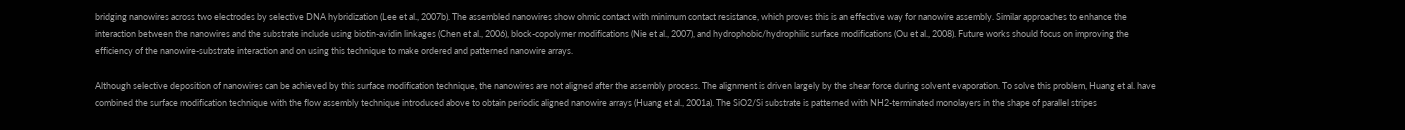bridging nanowires across two electrodes by selective DNA hybridization (Lee et al., 2007b). The assembled nanowires show ohmic contact with minimum contact resistance, which proves this is an effective way for nanowire assembly. Similar approaches to enhance the interaction between the nanowires and the substrate include using biotin-avidin linkages (Chen et al., 2006), block-copolymer modifications (Nie et al., 2007), and hydrophobic/hydrophilic surface modifications (Ou et al., 2008). Future works should focus on improving the efficiency of the nanowire-substrate interaction and on using this technique to make ordered and patterned nanowire arrays.

Although selective deposition of nanowires can be achieved by this surface modification technique, the nanowires are not aligned after the assembly process. The alignment is driven largely by the shear force during solvent evaporation. To solve this problem, Huang et al. have combined the surface modification technique with the flow assembly technique introduced above to obtain periodic aligned nanowire arrays (Huang et al., 2001a). The SiO2/Si substrate is patterned with NH2-terminated monolayers in the shape of parallel stripes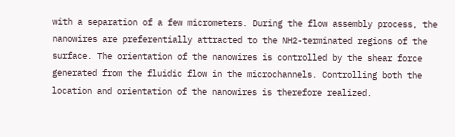with a separation of a few micrometers. During the flow assembly process, the nanowires are preferentially attracted to the NH2-terminated regions of the surface. The orientation of the nanowires is controlled by the shear force generated from the fluidic flow in the microchannels. Controlling both the location and orientation of the nanowires is therefore realized.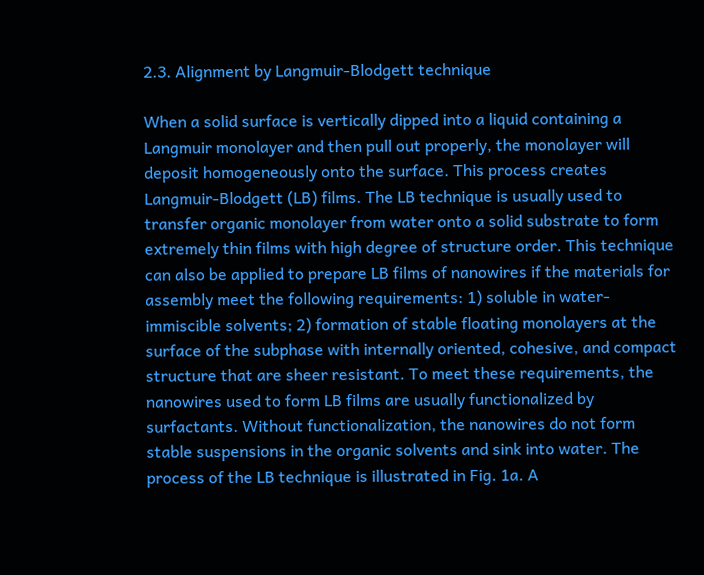2.3. Alignment by Langmuir-Blodgett technique

When a solid surface is vertically dipped into a liquid containing a Langmuir monolayer and then pull out properly, the monolayer will deposit homogeneously onto the surface. This process creates Langmuir-Blodgett (LB) films. The LB technique is usually used to transfer organic monolayer from water onto a solid substrate to form extremely thin films with high degree of structure order. This technique can also be applied to prepare LB films of nanowires if the materials for assembly meet the following requirements: 1) soluble in water-immiscible solvents; 2) formation of stable floating monolayers at the surface of the subphase with internally oriented, cohesive, and compact structure that are sheer resistant. To meet these requirements, the nanowires used to form LB films are usually functionalized by surfactants. Without functionalization, the nanowires do not form stable suspensions in the organic solvents and sink into water. The process of the LB technique is illustrated in Fig. 1a. A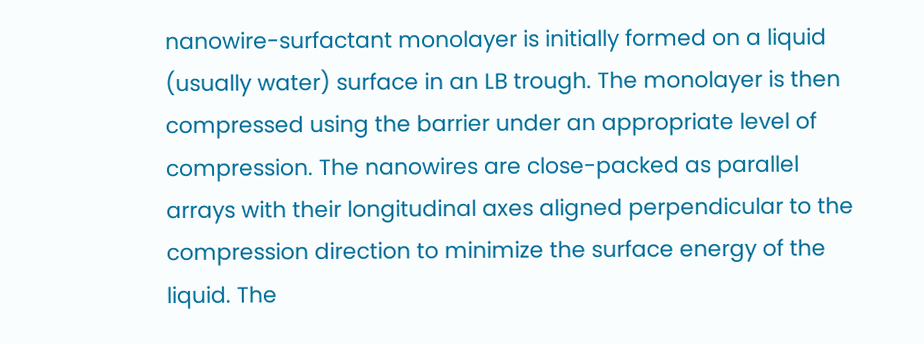nanowire-surfactant monolayer is initially formed on a liquid (usually water) surface in an LB trough. The monolayer is then compressed using the barrier under an appropriate level of compression. The nanowires are close-packed as parallel arrays with their longitudinal axes aligned perpendicular to the compression direction to minimize the surface energy of the liquid. The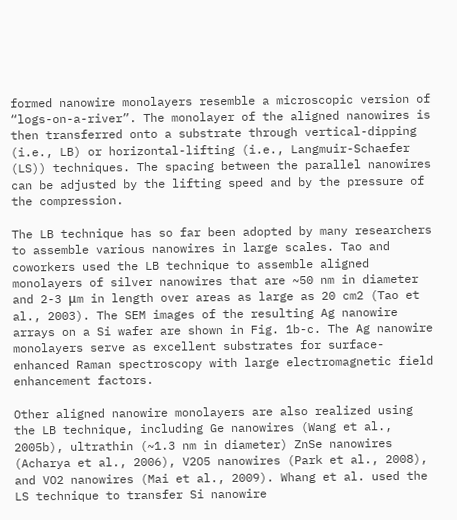formed nanowire monolayers resemble a microscopic version of “logs-on-a-river”. The monolayer of the aligned nanowires is then transferred onto a substrate through vertical-dipping (i.e., LB) or horizontal-lifting (i.e., Langmuir-Schaefer (LS)) techniques. The spacing between the parallel nanowires can be adjusted by the lifting speed and by the pressure of the compression.

The LB technique has so far been adopted by many researchers to assemble various nanowires in large scales. Tao and coworkers used the LB technique to assemble aligned monolayers of silver nanowires that are ~50 nm in diameter and 2-3 μm in length over areas as large as 20 cm2 (Tao et al., 2003). The SEM images of the resulting Ag nanowire arrays on a Si wafer are shown in Fig. 1b-c. The Ag nanowire monolayers serve as excellent substrates for surface-enhanced Raman spectroscopy with large electromagnetic field enhancement factors.

Other aligned nanowire monolayers are also realized using the LB technique, including Ge nanowires (Wang et al., 2005b), ultrathin (~1.3 nm in diameter) ZnSe nanowires (Acharya et al., 2006), V2O5 nanowires (Park et al., 2008), and VO2 nanowires (Mai et al., 2009). Whang et al. used the LS technique to transfer Si nanowire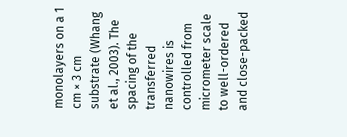monolayers on a 1 cm × 3 cm substrate (Whang et al., 2003). The spacing of the transferred nanowires is controlled from micrometer scale to well-ordered and close-packed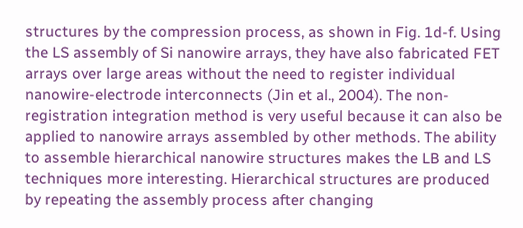structures by the compression process, as shown in Fig. 1d-f. Using the LS assembly of Si nanowire arrays, they have also fabricated FET arrays over large areas without the need to register individual nanowire-electrode interconnects (Jin et al., 2004). The non-registration integration method is very useful because it can also be applied to nanowire arrays assembled by other methods. The ability to assemble hierarchical nanowire structures makes the LB and LS techniques more interesting. Hierarchical structures are produced by repeating the assembly process after changing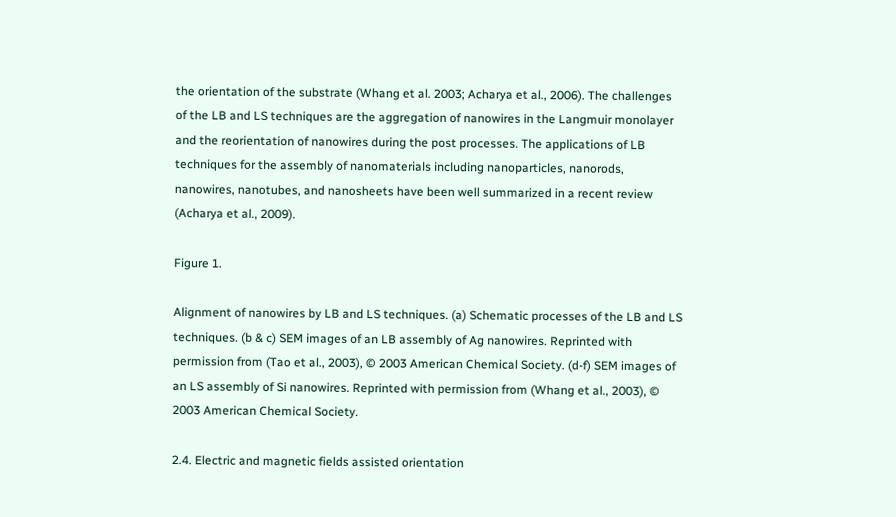the orientation of the substrate (Whang et al. 2003; Acharya et al., 2006). The challenges of the LB and LS techniques are the aggregation of nanowires in the Langmuir monolayer and the reorientation of nanowires during the post processes. The applications of LB techniques for the assembly of nanomaterials including nanoparticles, nanorods, nanowires, nanotubes, and nanosheets have been well summarized in a recent review (Acharya et al., 2009).

Figure 1.

Alignment of nanowires by LB and LS techniques. (a) Schematic processes of the LB and LS techniques. (b & c) SEM images of an LB assembly of Ag nanowires. Reprinted with permission from (Tao et al., 2003), © 2003 American Chemical Society. (d-f) SEM images of an LS assembly of Si nanowires. Reprinted with permission from (Whang et al., 2003), © 2003 American Chemical Society.

2.4. Electric and magnetic fields assisted orientation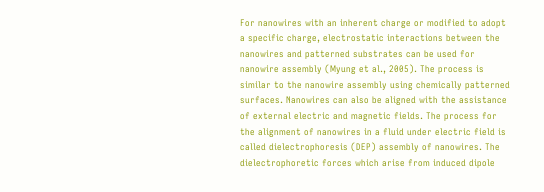For nanowires with an inherent charge or modified to adopt a specific charge, electrostatic interactions between the nanowires and patterned substrates can be used for nanowire assembly (Myung et al., 2005). The process is similar to the nanowire assembly using chemically patterned surfaces. Nanowires can also be aligned with the assistance of external electric and magnetic fields. The process for the alignment of nanowires in a fluid under electric field is called dielectrophoresis (DEP) assembly of nanowires. The dielectrophoretic forces which arise from induced dipole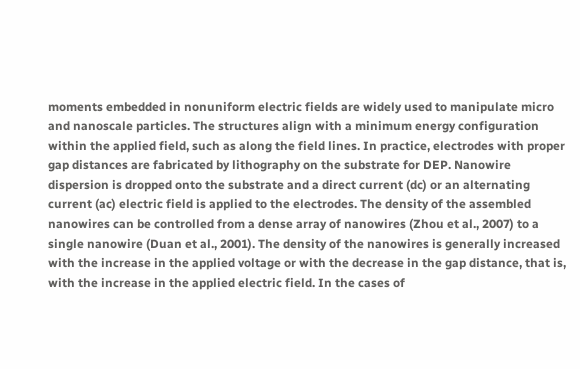moments embedded in nonuniform electric fields are widely used to manipulate micro and nanoscale particles. The structures align with a minimum energy configuration within the applied field, such as along the field lines. In practice, electrodes with proper gap distances are fabricated by lithography on the substrate for DEP. Nanowire dispersion is dropped onto the substrate and a direct current (dc) or an alternating current (ac) electric field is applied to the electrodes. The density of the assembled nanowires can be controlled from a dense array of nanowires (Zhou et al., 2007) to a single nanowire (Duan et al., 2001). The density of the nanowires is generally increased with the increase in the applied voltage or with the decrease in the gap distance, that is, with the increase in the applied electric field. In the cases of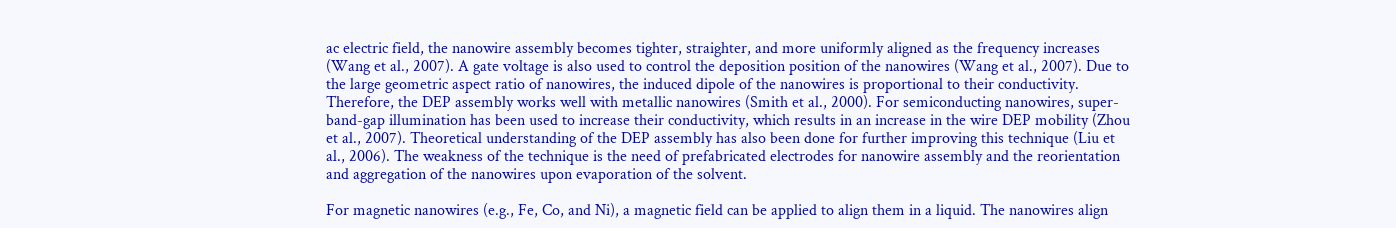ac electric field, the nanowire assembly becomes tighter, straighter, and more uniformly aligned as the frequency increases (Wang et al., 2007). A gate voltage is also used to control the deposition position of the nanowires (Wang et al., 2007). Due to the large geometric aspect ratio of nanowires, the induced dipole of the nanowires is proportional to their conductivity. Therefore, the DEP assembly works well with metallic nanowires (Smith et al., 2000). For semiconducting nanowires, super-band-gap illumination has been used to increase their conductivity, which results in an increase in the wire DEP mobility (Zhou et al., 2007). Theoretical understanding of the DEP assembly has also been done for further improving this technique (Liu et al., 2006). The weakness of the technique is the need of prefabricated electrodes for nanowire assembly and the reorientation and aggregation of the nanowires upon evaporation of the solvent.

For magnetic nanowires (e.g., Fe, Co, and Ni), a magnetic field can be applied to align them in a liquid. The nanowires align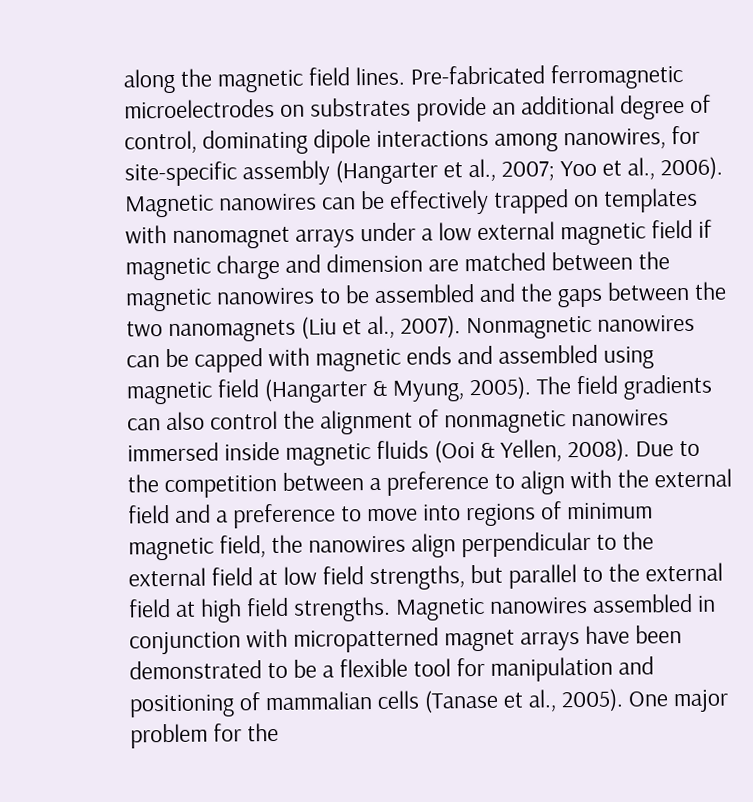along the magnetic field lines. Pre-fabricated ferromagnetic microelectrodes on substrates provide an additional degree of control, dominating dipole interactions among nanowires, for site-specific assembly (Hangarter et al., 2007; Yoo et al., 2006). Magnetic nanowires can be effectively trapped on templates with nanomagnet arrays under a low external magnetic field if magnetic charge and dimension are matched between the magnetic nanowires to be assembled and the gaps between the two nanomagnets (Liu et al., 2007). Nonmagnetic nanowires can be capped with magnetic ends and assembled using magnetic field (Hangarter & Myung, 2005). The field gradients can also control the alignment of nonmagnetic nanowires immersed inside magnetic fluids (Ooi & Yellen, 2008). Due to the competition between a preference to align with the external field and a preference to move into regions of minimum magnetic field, the nanowires align perpendicular to the external field at low field strengths, but parallel to the external field at high field strengths. Magnetic nanowires assembled in conjunction with micropatterned magnet arrays have been demonstrated to be a flexible tool for manipulation and positioning of mammalian cells (Tanase et al., 2005). One major problem for the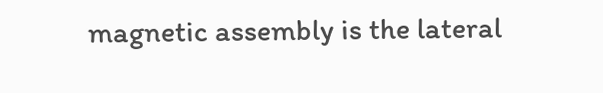magnetic assembly is the lateral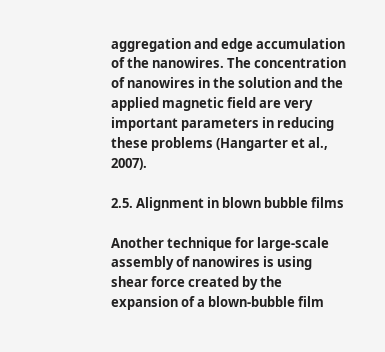aggregation and edge accumulation of the nanowires. The concentration of nanowires in the solution and the applied magnetic field are very important parameters in reducing these problems (Hangarter et al., 2007).

2.5. Alignment in blown bubble films

Another technique for large-scale assembly of nanowires is using shear force created by the expansion of a blown-bubble film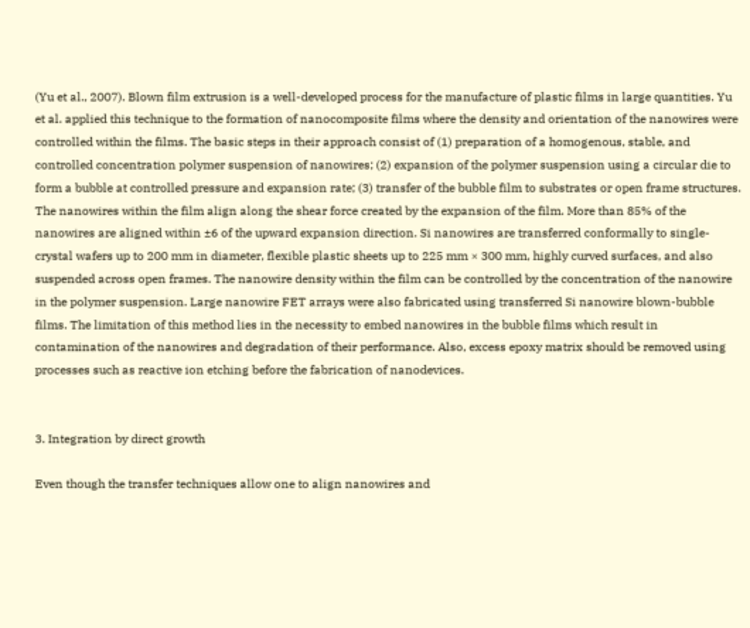(Yu et al., 2007). Blown film extrusion is a well-developed process for the manufacture of plastic films in large quantities. Yu et al. applied this technique to the formation of nanocomposite films where the density and orientation of the nanowires were controlled within the films. The basic steps in their approach consist of (1) preparation of a homogenous, stable, and controlled concentration polymer suspension of nanowires; (2) expansion of the polymer suspension using a circular die to form a bubble at controlled pressure and expansion rate; (3) transfer of the bubble film to substrates or open frame structures. The nanowires within the film align along the shear force created by the expansion of the film. More than 85% of the nanowires are aligned within ±6 of the upward expansion direction. Si nanowires are transferred conformally to single-crystal wafers up to 200 mm in diameter, flexible plastic sheets up to 225 mm × 300 mm, highly curved surfaces, and also suspended across open frames. The nanowire density within the film can be controlled by the concentration of the nanowire in the polymer suspension. Large nanowire FET arrays were also fabricated using transferred Si nanowire blown-bubble films. The limitation of this method lies in the necessity to embed nanowires in the bubble films which result in contamination of the nanowires and degradation of their performance. Also, excess epoxy matrix should be removed using processes such as reactive ion etching before the fabrication of nanodevices.


3. Integration by direct growth

Even though the transfer techniques allow one to align nanowires and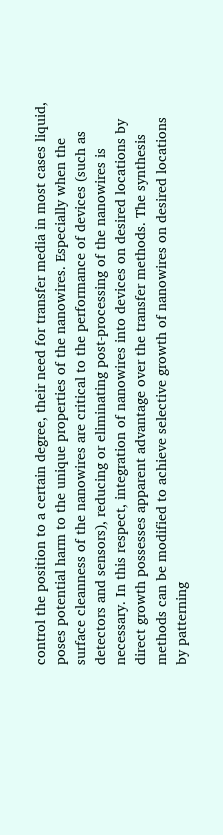control the position to a certain degree, their need for transfer media in most cases liquid, poses potential harm to the unique properties of the nanowires. Especially when the surface cleanness of the nanowires are critical to the performance of devices (such as detectors and sensors), reducing or eliminating post-processing of the nanowires is necessary. In this respect, integration of nanowires into devices on desired locations by direct growth possesses apparent advantage over the transfer methods. The synthesis methods can be modified to achieve selective growth of nanowires on desired locations by patterning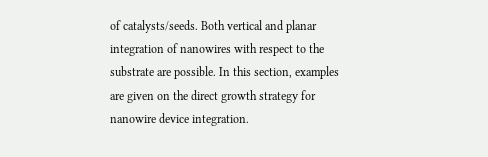of catalysts/seeds. Both vertical and planar integration of nanowires with respect to the substrate are possible. In this section, examples are given on the direct growth strategy for nanowire device integration.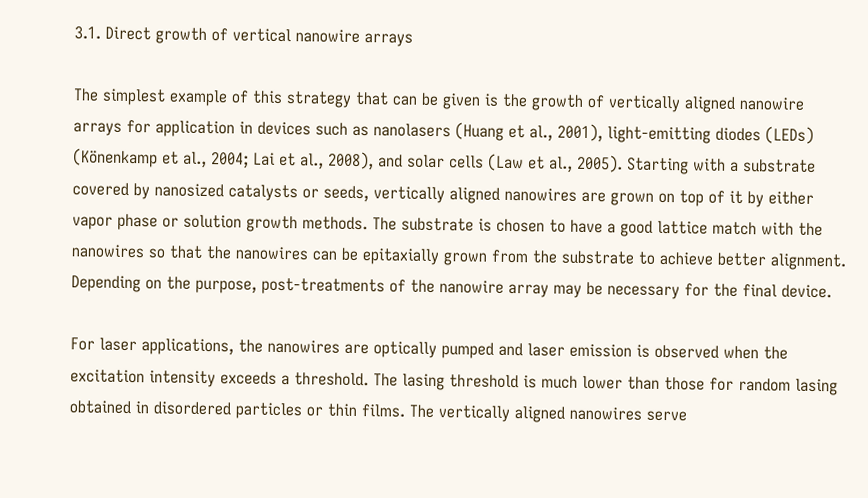3.1. Direct growth of vertical nanowire arrays

The simplest example of this strategy that can be given is the growth of vertically aligned nanowire arrays for application in devices such as nanolasers (Huang et al., 2001), light-emitting diodes (LEDs) (Könenkamp et al., 2004; Lai et al., 2008), and solar cells (Law et al., 2005). Starting with a substrate covered by nanosized catalysts or seeds, vertically aligned nanowires are grown on top of it by either vapor phase or solution growth methods. The substrate is chosen to have a good lattice match with the nanowires so that the nanowires can be epitaxially grown from the substrate to achieve better alignment. Depending on the purpose, post-treatments of the nanowire array may be necessary for the final device.

For laser applications, the nanowires are optically pumped and laser emission is observed when the excitation intensity exceeds a threshold. The lasing threshold is much lower than those for random lasing obtained in disordered particles or thin films. The vertically aligned nanowires serve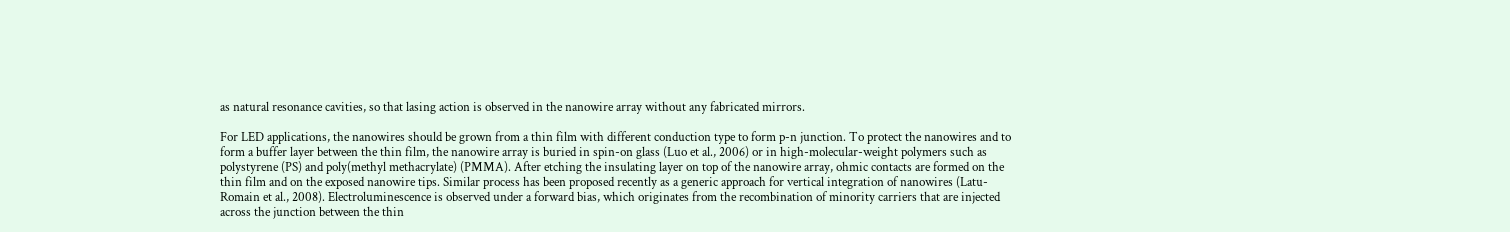as natural resonance cavities, so that lasing action is observed in the nanowire array without any fabricated mirrors.

For LED applications, the nanowires should be grown from a thin film with different conduction type to form p-n junction. To protect the nanowires and to form a buffer layer between the thin film, the nanowire array is buried in spin-on glass (Luo et al., 2006) or in high-molecular-weight polymers such as polystyrene (PS) and poly(methyl methacrylate) (PMMA). After etching the insulating layer on top of the nanowire array, ohmic contacts are formed on the thin film and on the exposed nanowire tips. Similar process has been proposed recently as a generic approach for vertical integration of nanowires (Latu-Romain et al., 2008). Electroluminescence is observed under a forward bias, which originates from the recombination of minority carriers that are injected across the junction between the thin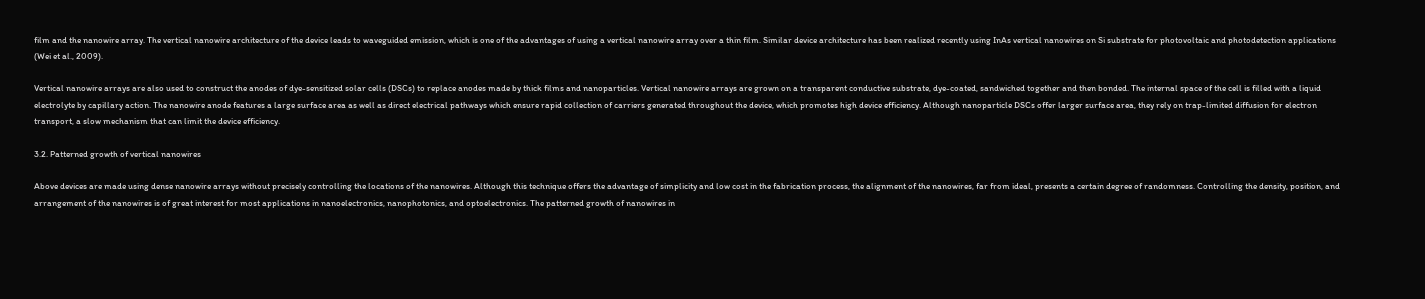film and the nanowire array. The vertical nanowire architecture of the device leads to waveguided emission, which is one of the advantages of using a vertical nanowire array over a thin film. Similar device architecture has been realized recently using InAs vertical nanowires on Si substrate for photovoltaic and photodetection applications (Wei et al., 2009).

Vertical nanowire arrays are also used to construct the anodes of dye-sensitized solar cells (DSCs) to replace anodes made by thick films and nanoparticles. Vertical nanowire arrays are grown on a transparent conductive substrate, dye-coated, sandwiched together and then bonded. The internal space of the cell is filled with a liquid electrolyte by capillary action. The nanowire anode features a large surface area as well as direct electrical pathways which ensure rapid collection of carriers generated throughout the device, which promotes high device efficiency. Although nanoparticle DSCs offer larger surface area, they rely on trap-limited diffusion for electron transport, a slow mechanism that can limit the device efficiency.

3.2. Patterned growth of vertical nanowires

Above devices are made using dense nanowire arrays without precisely controlling the locations of the nanowires. Although this technique offers the advantage of simplicity and low cost in the fabrication process, the alignment of the nanowires, far from ideal, presents a certain degree of randomness. Controlling the density, position, and arrangement of the nanowires is of great interest for most applications in nanoelectronics, nanophotonics, and optoelectronics. The patterned growth of nanowires in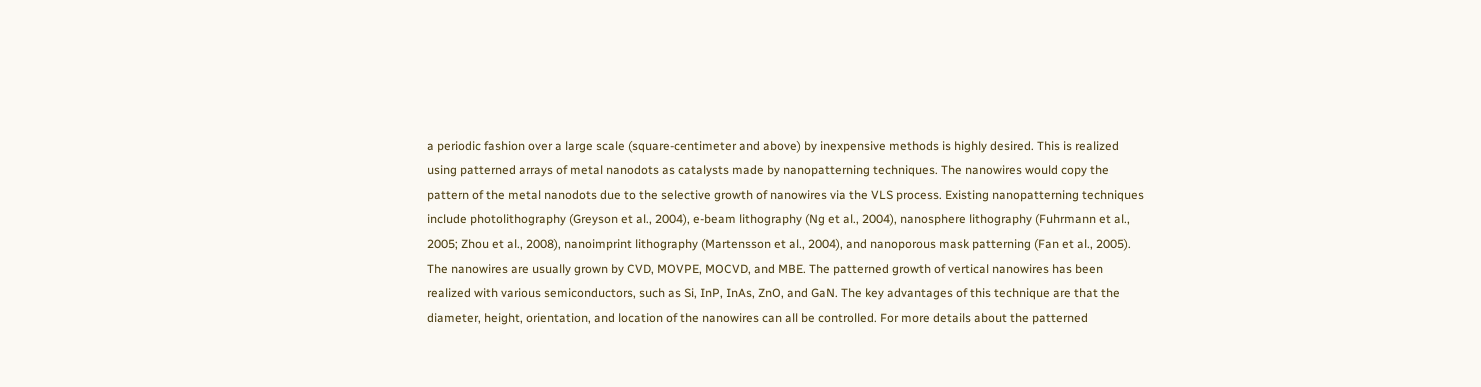a periodic fashion over a large scale (square-centimeter and above) by inexpensive methods is highly desired. This is realized using patterned arrays of metal nanodots as catalysts made by nanopatterning techniques. The nanowires would copy the pattern of the metal nanodots due to the selective growth of nanowires via the VLS process. Existing nanopatterning techniques include photolithography (Greyson et al., 2004), e-beam lithography (Ng et al., 2004), nanosphere lithography (Fuhrmann et al., 2005; Zhou et al., 2008), nanoimprint lithography (Martensson et al., 2004), and nanoporous mask patterning (Fan et al., 2005). The nanowires are usually grown by CVD, MOVPE, MOCVD, and MBE. The patterned growth of vertical nanowires has been realized with various semiconductors, such as Si, InP, InAs, ZnO, and GaN. The key advantages of this technique are that the diameter, height, orientation, and location of the nanowires can all be controlled. For more details about the patterned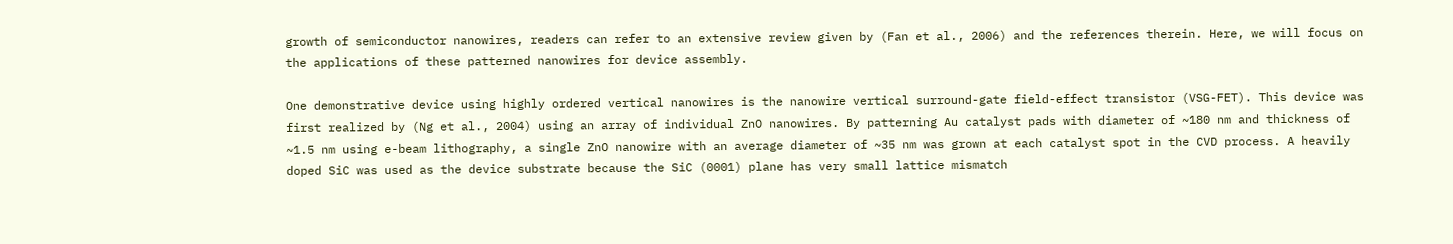growth of semiconductor nanowires, readers can refer to an extensive review given by (Fan et al., 2006) and the references therein. Here, we will focus on the applications of these patterned nanowires for device assembly.

One demonstrative device using highly ordered vertical nanowires is the nanowire vertical surround-gate field-effect transistor (VSG-FET). This device was first realized by (Ng et al., 2004) using an array of individual ZnO nanowires. By patterning Au catalyst pads with diameter of ~180 nm and thickness of ~1.5 nm using e-beam lithography, a single ZnO nanowire with an average diameter of ~35 nm was grown at each catalyst spot in the CVD process. A heavily doped SiC was used as the device substrate because the SiC (0001) plane has very small lattice mismatch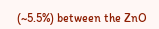(~5.5%) between the ZnO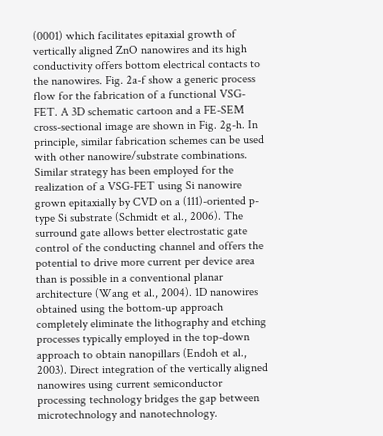(0001) which facilitates epitaxial growth of vertically aligned ZnO nanowires and its high conductivity offers bottom electrical contacts to the nanowires. Fig. 2a-f show a generic process flow for the fabrication of a functional VSG-FET. A 3D schematic cartoon and a FE-SEM cross-sectional image are shown in Fig. 2g-h. In principle, similar fabrication schemes can be used with other nanowire/substrate combinations. Similar strategy has been employed for the realization of a VSG-FET using Si nanowire grown epitaxially by CVD on a (111)-oriented p-type Si substrate (Schmidt et al., 2006). The surround gate allows better electrostatic gate control of the conducting channel and offers the potential to drive more current per device area than is possible in a conventional planar architecture (Wang et al., 2004). 1D nanowires obtained using the bottom-up approach completely eliminate the lithography and etching processes typically employed in the top-down approach to obtain nanopillars (Endoh et al., 2003). Direct integration of the vertically aligned nanowires using current semiconductor processing technology bridges the gap between microtechnology and nanotechnology.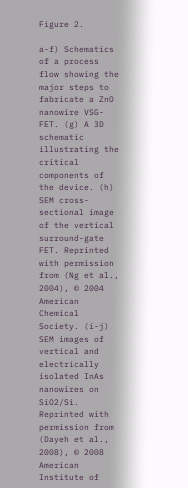Figure 2.

a-f) Schematics of a process flow showing the major steps to fabricate a ZnO nanowire VSG-FET. (g) A 3D schematic illustrating the critical components of the device. (h) SEM cross-sectional image of the vertical surround-gate FET. Reprinted with permission from (Ng et al., 2004), © 2004 American Chemical Society. (i-j) SEM images of vertical and electrically isolated InAs nanowires on SiO2/Si. Reprinted with permission from (Dayeh et al., 2008), © 2008 American Institute of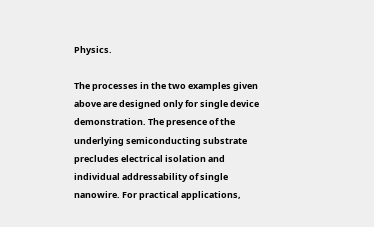Physics.

The processes in the two examples given above are designed only for single device demonstration. The presence of the underlying semiconducting substrate precludes electrical isolation and individual addressability of single nanowire. For practical applications,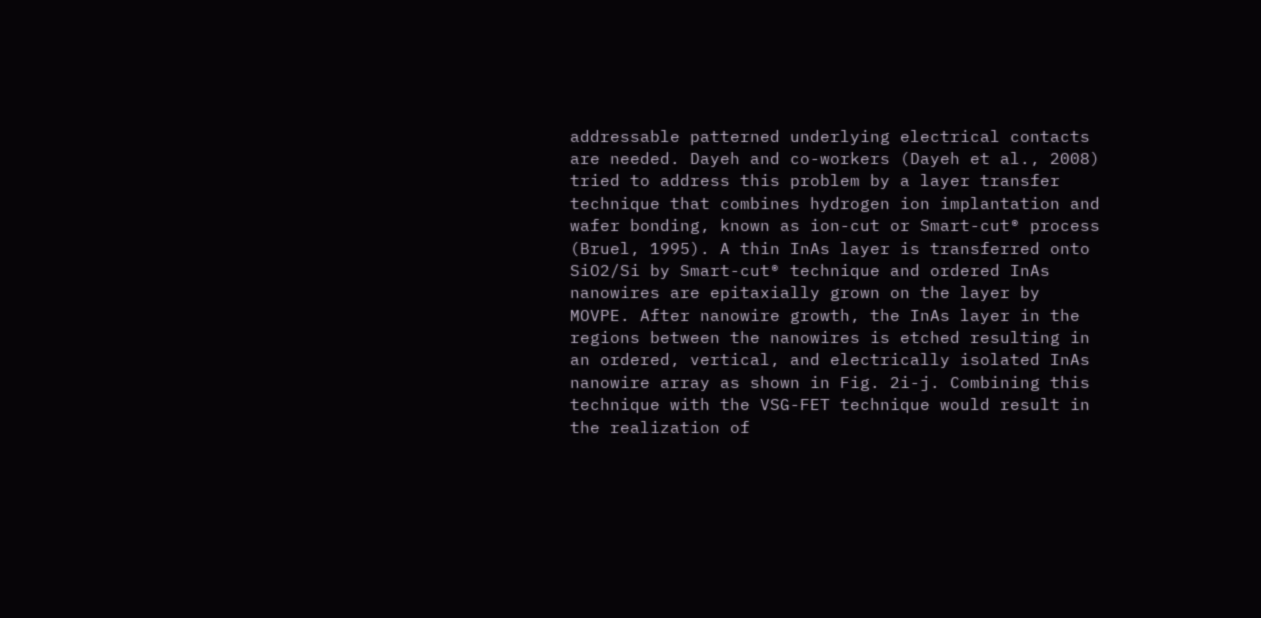addressable patterned underlying electrical contacts are needed. Dayeh and co-workers (Dayeh et al., 2008) tried to address this problem by a layer transfer technique that combines hydrogen ion implantation and wafer bonding, known as ion-cut or Smart-cut® process (Bruel, 1995). A thin InAs layer is transferred onto SiO2/Si by Smart-cut® technique and ordered InAs nanowires are epitaxially grown on the layer by MOVPE. After nanowire growth, the InAs layer in the regions between the nanowires is etched resulting in an ordered, vertical, and electrically isolated InAs nanowire array as shown in Fig. 2i-j. Combining this technique with the VSG-FET technique would result in the realization of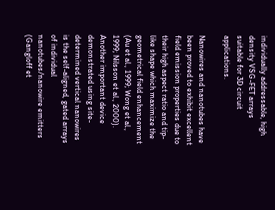individually addressable, high density VSG-FET arrays suitable for 3D circuit applications.

Nanowires and nanotubes have been proved to exhibit excellent field emission properties due to their high aspect ratio and tip-like shape which maximize the geometrical field enhancement (Au et al., 1999; Wong et al., 1999; Nilsson et al., 2000). Another important device demonstrated using site-determined vertical nanowires is the self-aligned, gated arrays of individual nanotubes/nanowire emitters (Gangloff et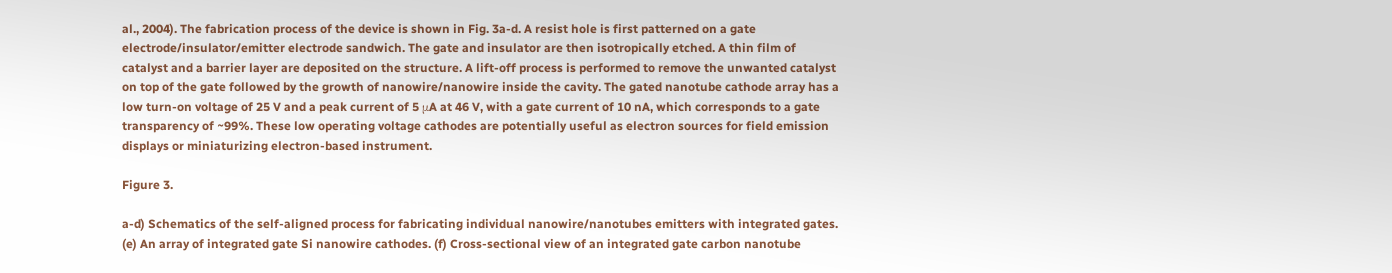al., 2004). The fabrication process of the device is shown in Fig. 3a-d. A resist hole is first patterned on a gate electrode/insulator/emitter electrode sandwich. The gate and insulator are then isotropically etched. A thin film of catalyst and a barrier layer are deposited on the structure. A lift-off process is performed to remove the unwanted catalyst on top of the gate followed by the growth of nanowire/nanowire inside the cavity. The gated nanotube cathode array has a low turn-on voltage of 25 V and a peak current of 5 μA at 46 V, with a gate current of 10 nA, which corresponds to a gate transparency of ~99%. These low operating voltage cathodes are potentially useful as electron sources for field emission displays or miniaturizing electron-based instrument.

Figure 3.

a-d) Schematics of the self-aligned process for fabricating individual nanowire/nanotubes emitters with integrated gates. (e) An array of integrated gate Si nanowire cathodes. (f) Cross-sectional view of an integrated gate carbon nanotube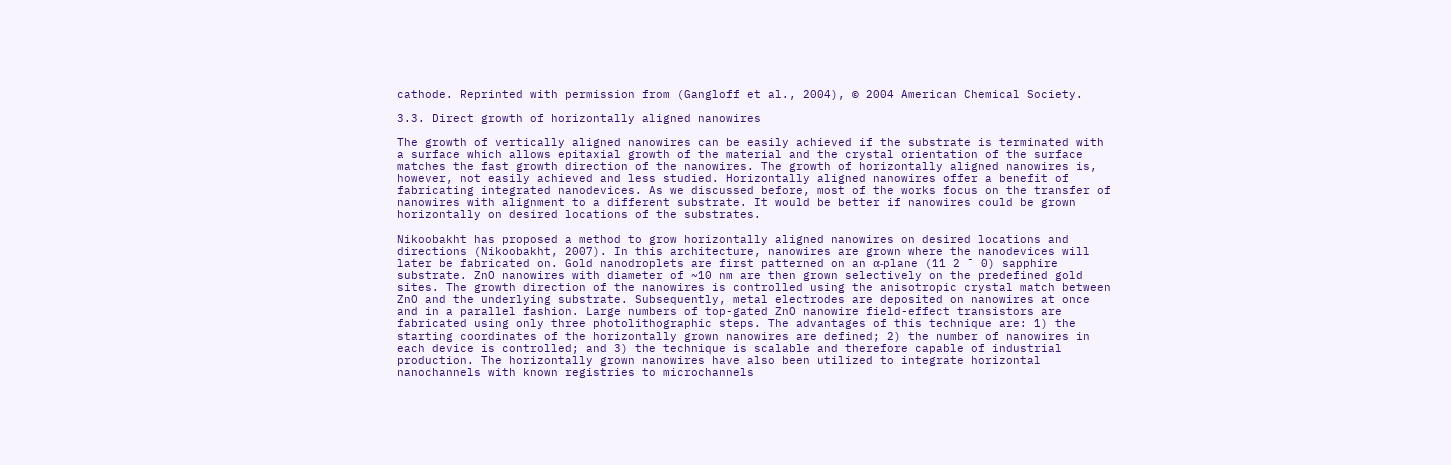cathode. Reprinted with permission from (Gangloff et al., 2004), © 2004 American Chemical Society.

3.3. Direct growth of horizontally aligned nanowires

The growth of vertically aligned nanowires can be easily achieved if the substrate is terminated with a surface which allows epitaxial growth of the material and the crystal orientation of the surface matches the fast growth direction of the nanowires. The growth of horizontally aligned nanowires is, however, not easily achieved and less studied. Horizontally aligned nanowires offer a benefit of fabricating integrated nanodevices. As we discussed before, most of the works focus on the transfer of nanowires with alignment to a different substrate. It would be better if nanowires could be grown horizontally on desired locations of the substrates.

Nikoobakht has proposed a method to grow horizontally aligned nanowires on desired locations and directions (Nikoobakht, 2007). In this architecture, nanowires are grown where the nanodevices will later be fabricated on. Gold nanodroplets are first patterned on an α-plane (11 2 ¯ 0) sapphire substrate. ZnO nanowires with diameter of ~10 nm are then grown selectively on the predefined gold sites. The growth direction of the nanowires is controlled using the anisotropic crystal match between ZnO and the underlying substrate. Subsequently, metal electrodes are deposited on nanowires at once and in a parallel fashion. Large numbers of top-gated ZnO nanowire field-effect transistors are fabricated using only three photolithographic steps. The advantages of this technique are: 1) the starting coordinates of the horizontally grown nanowires are defined; 2) the number of nanowires in each device is controlled; and 3) the technique is scalable and therefore capable of industrial production. The horizontally grown nanowires have also been utilized to integrate horizontal nanochannels with known registries to microchannels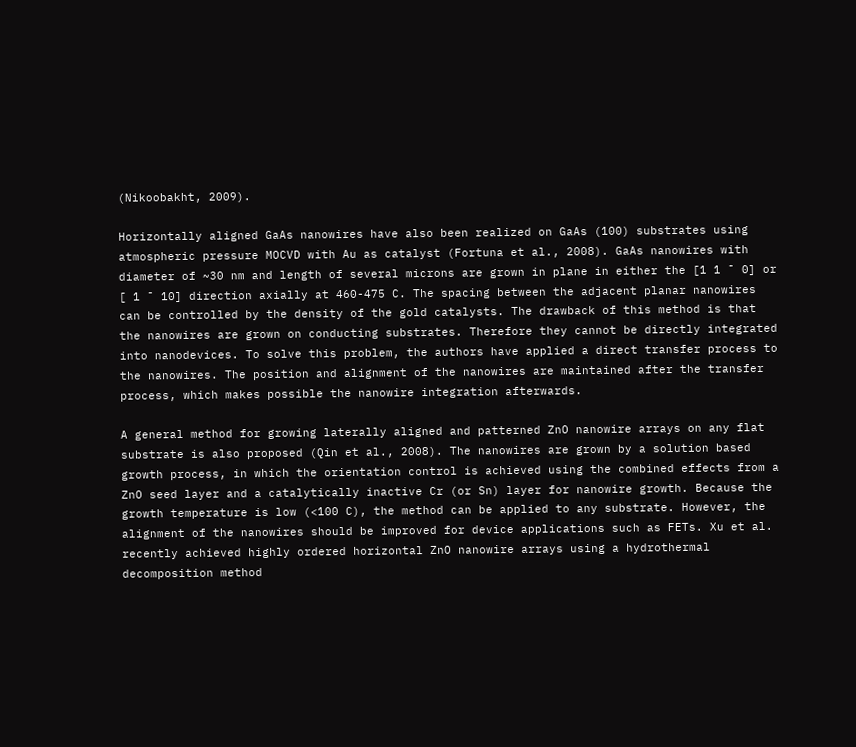(Nikoobakht, 2009).

Horizontally aligned GaAs nanowires have also been realized on GaAs (100) substrates using atmospheric pressure MOCVD with Au as catalyst (Fortuna et al., 2008). GaAs nanowires with diameter of ~30 nm and length of several microns are grown in plane in either the [1 1 ¯ 0] or [ 1 ¯ 10] direction axially at 460-475 C. The spacing between the adjacent planar nanowires can be controlled by the density of the gold catalysts. The drawback of this method is that the nanowires are grown on conducting substrates. Therefore they cannot be directly integrated into nanodevices. To solve this problem, the authors have applied a direct transfer process to the nanowires. The position and alignment of the nanowires are maintained after the transfer process, which makes possible the nanowire integration afterwards.

A general method for growing laterally aligned and patterned ZnO nanowire arrays on any flat substrate is also proposed (Qin et al., 2008). The nanowires are grown by a solution based growth process, in which the orientation control is achieved using the combined effects from a ZnO seed layer and a catalytically inactive Cr (or Sn) layer for nanowire growth. Because the growth temperature is low (<100 C), the method can be applied to any substrate. However, the alignment of the nanowires should be improved for device applications such as FETs. Xu et al. recently achieved highly ordered horizontal ZnO nanowire arrays using a hydrothermal decomposition method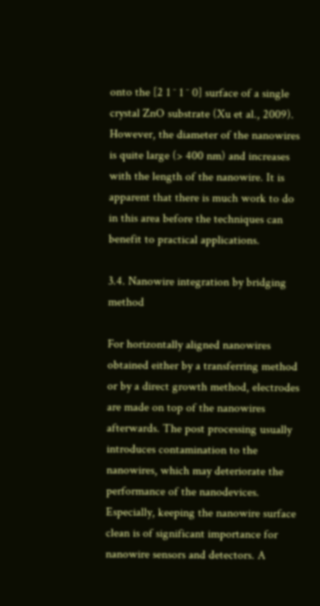onto the [2 1 ¯ 1 ¯ 0] surface of a single crystal ZnO substrate (Xu et al., 2009). However, the diameter of the nanowires is quite large (> 400 nm) and increases with the length of the nanowire. It is apparent that there is much work to do in this area before the techniques can benefit to practical applications.

3.4. Nanowire integration by bridging method

For horizontally aligned nanowires obtained either by a transferring method or by a direct growth method, electrodes are made on top of the nanowires afterwards. The post processing usually introduces contamination to the nanowires, which may deteriorate the performance of the nanodevices. Especially, keeping the nanowire surface clean is of significant importance for nanowire sensors and detectors. A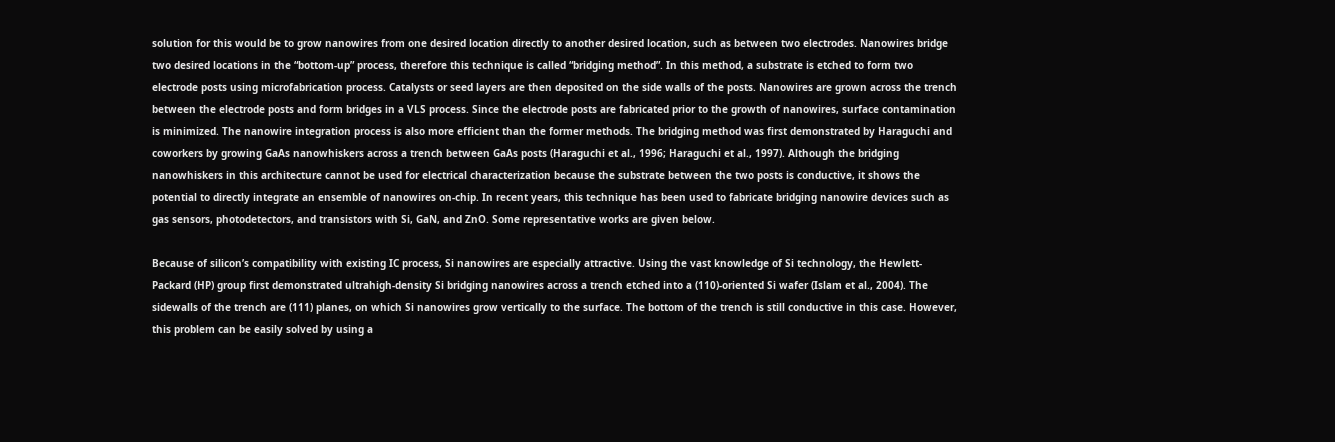solution for this would be to grow nanowires from one desired location directly to another desired location, such as between two electrodes. Nanowires bridge two desired locations in the “bottom-up” process, therefore this technique is called “bridging method”. In this method, a substrate is etched to form two electrode posts using microfabrication process. Catalysts or seed layers are then deposited on the side walls of the posts. Nanowires are grown across the trench between the electrode posts and form bridges in a VLS process. Since the electrode posts are fabricated prior to the growth of nanowires, surface contamination is minimized. The nanowire integration process is also more efficient than the former methods. The bridging method was first demonstrated by Haraguchi and coworkers by growing GaAs nanowhiskers across a trench between GaAs posts (Haraguchi et al., 1996; Haraguchi et al., 1997). Although the bridging nanowhiskers in this architecture cannot be used for electrical characterization because the substrate between the two posts is conductive, it shows the potential to directly integrate an ensemble of nanowires on-chip. In recent years, this technique has been used to fabricate bridging nanowire devices such as gas sensors, photodetectors, and transistors with Si, GaN, and ZnO. Some representative works are given below.

Because of silicon’s compatibility with existing IC process, Si nanowires are especially attractive. Using the vast knowledge of Si technology, the Hewlett-Packard (HP) group first demonstrated ultrahigh-density Si bridging nanowires across a trench etched into a (110)-oriented Si wafer (Islam et al., 2004). The sidewalls of the trench are (111) planes, on which Si nanowires grow vertically to the surface. The bottom of the trench is still conductive in this case. However, this problem can be easily solved by using a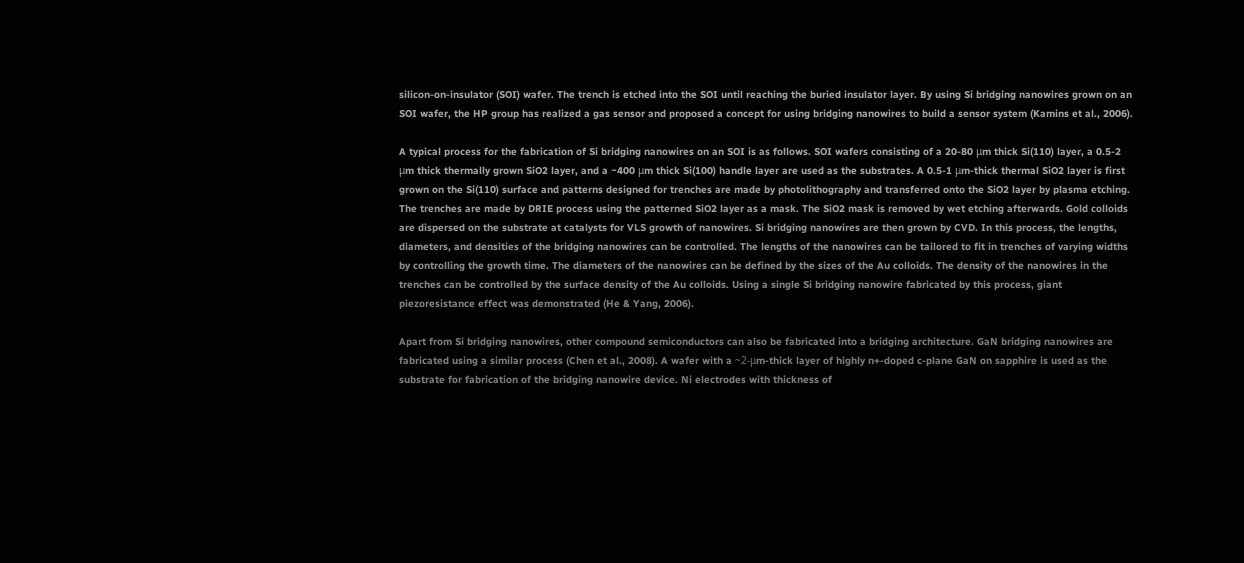silicon-on-insulator (SOI) wafer. The trench is etched into the SOI until reaching the buried insulator layer. By using Si bridging nanowires grown on an SOI wafer, the HP group has realized a gas sensor and proposed a concept for using bridging nanowires to build a sensor system (Kamins et al., 2006).

A typical process for the fabrication of Si bridging nanowires on an SOI is as follows. SOI wafers consisting of a 20-80 μm thick Si(110) layer, a 0.5-2 μm thick thermally grown SiO2 layer, and a ~400 μm thick Si(100) handle layer are used as the substrates. A 0.5-1 μm-thick thermal SiO2 layer is first grown on the Si(110) surface and patterns designed for trenches are made by photolithography and transferred onto the SiO2 layer by plasma etching. The trenches are made by DRIE process using the patterned SiO2 layer as a mask. The SiO2 mask is removed by wet etching afterwards. Gold colloids are dispersed on the substrate at catalysts for VLS growth of nanowires. Si bridging nanowires are then grown by CVD. In this process, the lengths, diameters, and densities of the bridging nanowires can be controlled. The lengths of the nanowires can be tailored to fit in trenches of varying widths by controlling the growth time. The diameters of the nanowires can be defined by the sizes of the Au colloids. The density of the nanowires in the trenches can be controlled by the surface density of the Au colloids. Using a single Si bridging nanowire fabricated by this process, giant piezoresistance effect was demonstrated (He & Yang, 2006).

Apart from Si bridging nanowires, other compound semiconductors can also be fabricated into a bridging architecture. GaN bridging nanowires are fabricated using a similar process (Chen et al., 2008). A wafer with a ~2-μm-thick layer of highly n+-doped c-plane GaN on sapphire is used as the substrate for fabrication of the bridging nanowire device. Ni electrodes with thickness of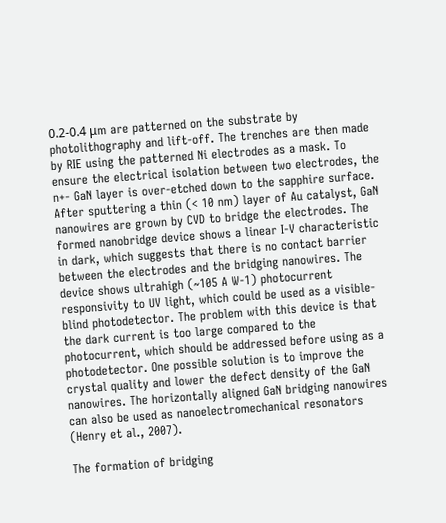0.2-0.4 μm are patterned on the substrate by photolithography and lift-off. The trenches are then made by RIE using the patterned Ni electrodes as a mask. To ensure the electrical isolation between two electrodes, the n+- GaN layer is over-etched down to the sapphire surface. After sputtering a thin (< 10 nm) layer of Au catalyst, GaN nanowires are grown by CVD to bridge the electrodes. The formed nanobridge device shows a linear I-V characteristic in dark, which suggests that there is no contact barrier between the electrodes and the bridging nanowires. The device shows ultrahigh (~105 A W-1) photocurrent responsivity to UV light, which could be used as a visible-blind photodetector. The problem with this device is that the dark current is too large compared to the photocurrent, which should be addressed before using as a photodetector. One possible solution is to improve the crystal quality and lower the defect density of the GaN nanowires. The horizontally aligned GaN bridging nanowires can also be used as nanoelectromechanical resonators (Henry et al., 2007).

The formation of bridging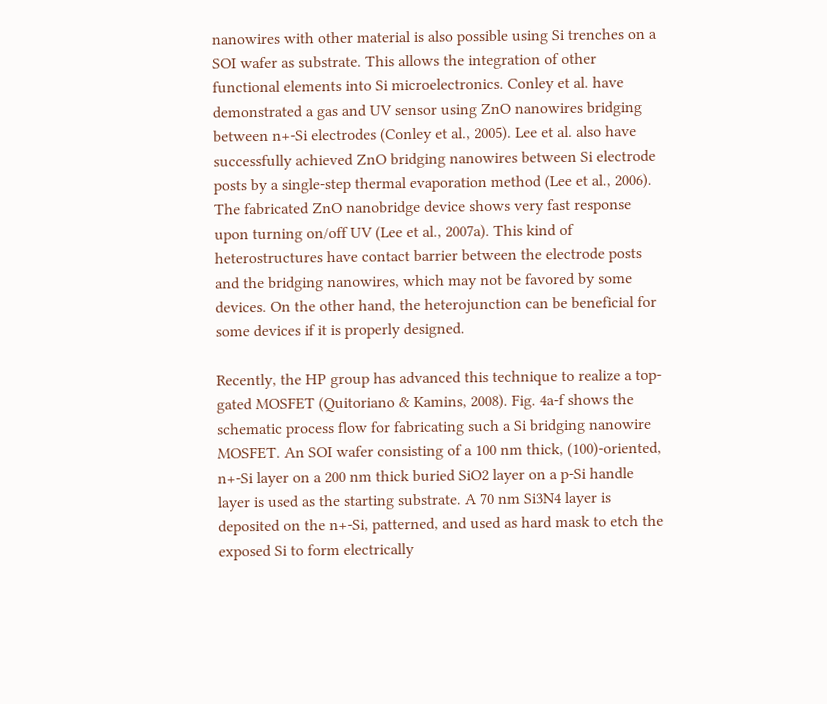nanowires with other material is also possible using Si trenches on a SOI wafer as substrate. This allows the integration of other functional elements into Si microelectronics. Conley et al. have demonstrated a gas and UV sensor using ZnO nanowires bridging between n+-Si electrodes (Conley et al., 2005). Lee et al. also have successfully achieved ZnO bridging nanowires between Si electrode posts by a single-step thermal evaporation method (Lee et al., 2006). The fabricated ZnO nanobridge device shows very fast response upon turning on/off UV (Lee et al., 2007a). This kind of heterostructures have contact barrier between the electrode posts and the bridging nanowires, which may not be favored by some devices. On the other hand, the heterojunction can be beneficial for some devices if it is properly designed.

Recently, the HP group has advanced this technique to realize a top-gated MOSFET (Quitoriano & Kamins, 2008). Fig. 4a-f shows the schematic process flow for fabricating such a Si bridging nanowire MOSFET. An SOI wafer consisting of a 100 nm thick, (100)-oriented, n+-Si layer on a 200 nm thick buried SiO2 layer on a p-Si handle layer is used as the starting substrate. A 70 nm Si3N4 layer is deposited on the n+-Si, patterned, and used as hard mask to etch the exposed Si to form electrically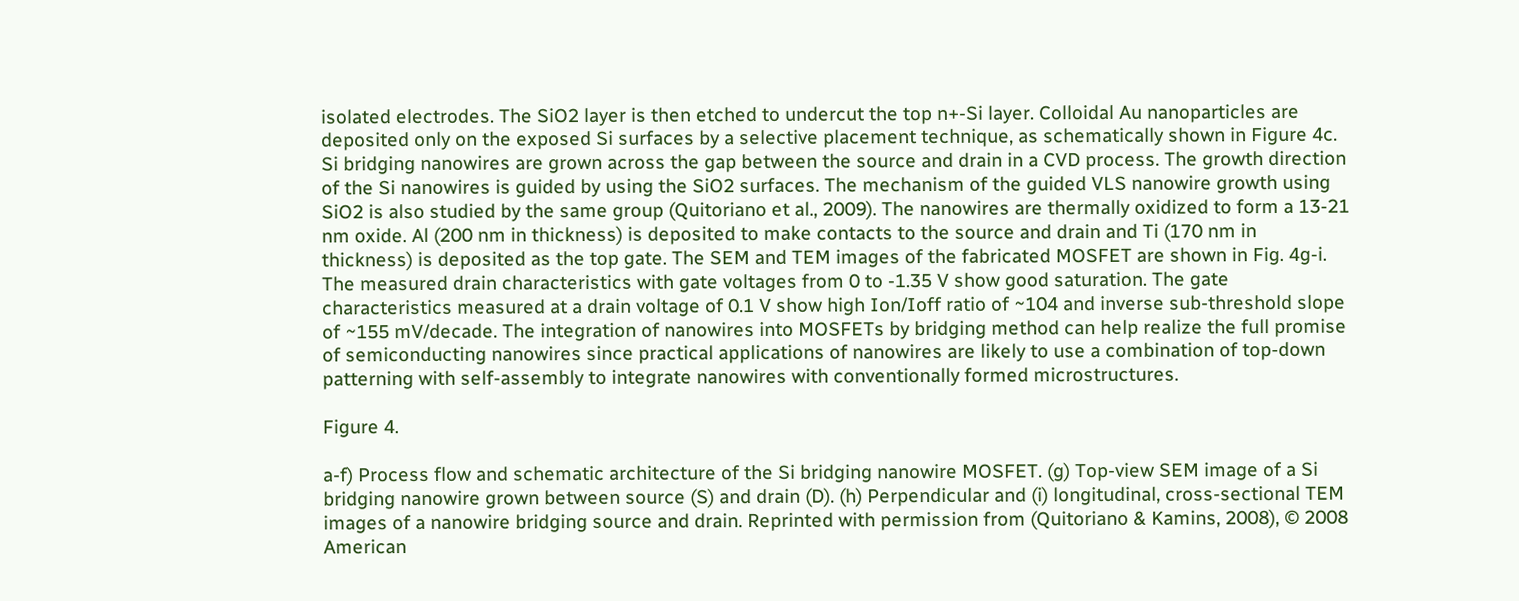isolated electrodes. The SiO2 layer is then etched to undercut the top n+-Si layer. Colloidal Au nanoparticles are deposited only on the exposed Si surfaces by a selective placement technique, as schematically shown in Figure 4c. Si bridging nanowires are grown across the gap between the source and drain in a CVD process. The growth direction of the Si nanowires is guided by using the SiO2 surfaces. The mechanism of the guided VLS nanowire growth using SiO2 is also studied by the same group (Quitoriano et al., 2009). The nanowires are thermally oxidized to form a 13-21 nm oxide. Al (200 nm in thickness) is deposited to make contacts to the source and drain and Ti (170 nm in thickness) is deposited as the top gate. The SEM and TEM images of the fabricated MOSFET are shown in Fig. 4g-i. The measured drain characteristics with gate voltages from 0 to -1.35 V show good saturation. The gate characteristics measured at a drain voltage of 0.1 V show high Ion/Ioff ratio of ~104 and inverse sub-threshold slope of ~155 mV/decade. The integration of nanowires into MOSFETs by bridging method can help realize the full promise of semiconducting nanowires since practical applications of nanowires are likely to use a combination of top-down patterning with self-assembly to integrate nanowires with conventionally formed microstructures.

Figure 4.

a-f) Process flow and schematic architecture of the Si bridging nanowire MOSFET. (g) Top-view SEM image of a Si bridging nanowire grown between source (S) and drain (D). (h) Perpendicular and (i) longitudinal, cross-sectional TEM images of a nanowire bridging source and drain. Reprinted with permission from (Quitoriano & Kamins, 2008), © 2008 American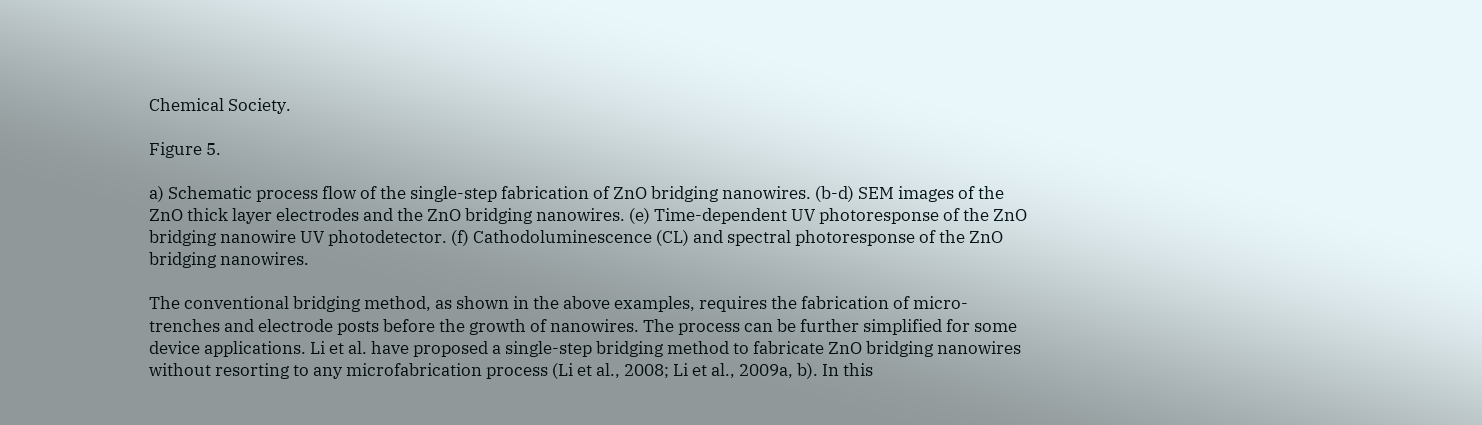Chemical Society.

Figure 5.

a) Schematic process flow of the single-step fabrication of ZnO bridging nanowires. (b-d) SEM images of the ZnO thick layer electrodes and the ZnO bridging nanowires. (e) Time-dependent UV photoresponse of the ZnO bridging nanowire UV photodetector. (f) Cathodoluminescence (CL) and spectral photoresponse of the ZnO bridging nanowires.

The conventional bridging method, as shown in the above examples, requires the fabrication of micro-trenches and electrode posts before the growth of nanowires. The process can be further simplified for some device applications. Li et al. have proposed a single-step bridging method to fabricate ZnO bridging nanowires without resorting to any microfabrication process (Li et al., 2008; Li et al., 2009a, b). In this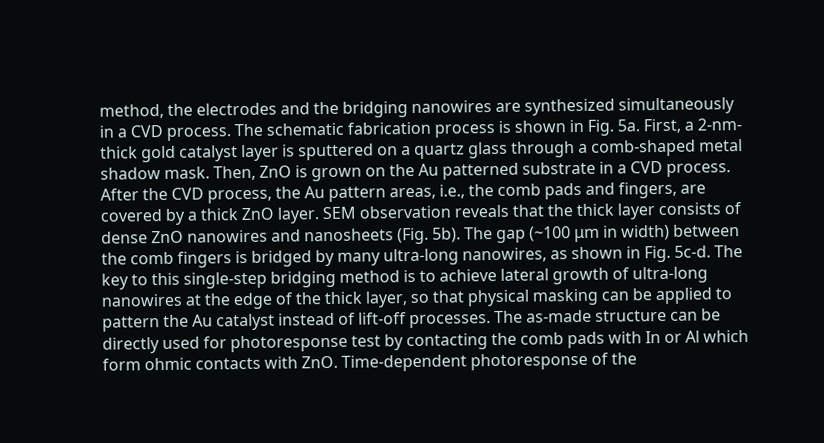method, the electrodes and the bridging nanowires are synthesized simultaneously in a CVD process. The schematic fabrication process is shown in Fig. 5a. First, a 2-nm-thick gold catalyst layer is sputtered on a quartz glass through a comb-shaped metal shadow mask. Then, ZnO is grown on the Au patterned substrate in a CVD process. After the CVD process, the Au pattern areas, i.e., the comb pads and fingers, are covered by a thick ZnO layer. SEM observation reveals that the thick layer consists of dense ZnO nanowires and nanosheets (Fig. 5b). The gap (~100 μm in width) between the comb fingers is bridged by many ultra-long nanowires, as shown in Fig. 5c-d. The key to this single-step bridging method is to achieve lateral growth of ultra-long nanowires at the edge of the thick layer, so that physical masking can be applied to pattern the Au catalyst instead of lift-off processes. The as-made structure can be directly used for photoresponse test by contacting the comb pads with In or Al which form ohmic contacts with ZnO. Time-dependent photoresponse of the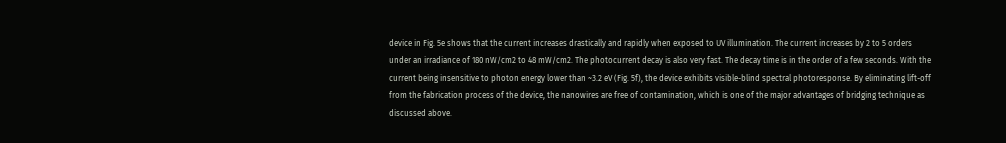device in Fig. 5e shows that the current increases drastically and rapidly when exposed to UV illumination. The current increases by 2 to 5 orders under an irradiance of 180 nW/cm2 to 48 mW/cm2. The photocurrent decay is also very fast. The decay time is in the order of a few seconds. With the current being insensitive to photon energy lower than ~3.2 eV (Fig. 5f), the device exhibits visible-blind spectral photoresponse. By eliminating lift-off from the fabrication process of the device, the nanowires are free of contamination, which is one of the major advantages of bridging technique as discussed above.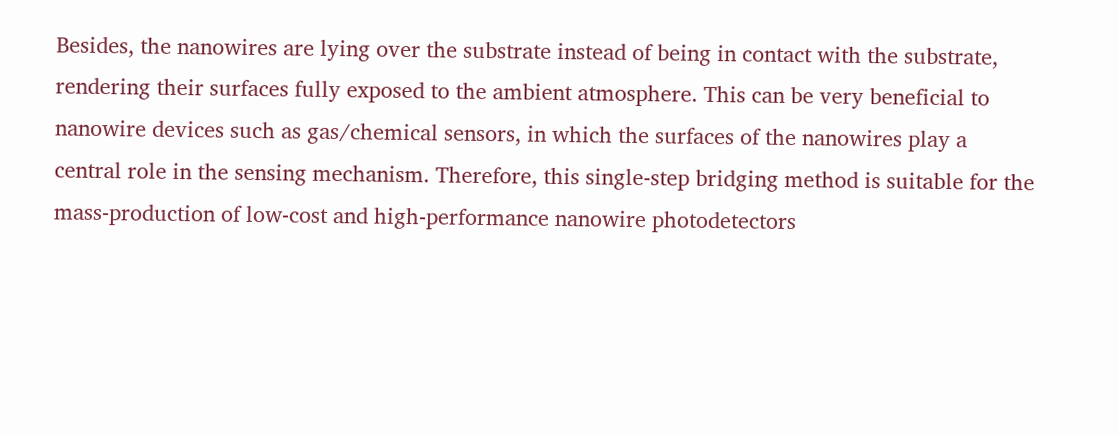Besides, the nanowires are lying over the substrate instead of being in contact with the substrate, rendering their surfaces fully exposed to the ambient atmosphere. This can be very beneficial to nanowire devices such as gas/chemical sensors, in which the surfaces of the nanowires play a central role in the sensing mechanism. Therefore, this single-step bridging method is suitable for the mass-production of low-cost and high-performance nanowire photodetectors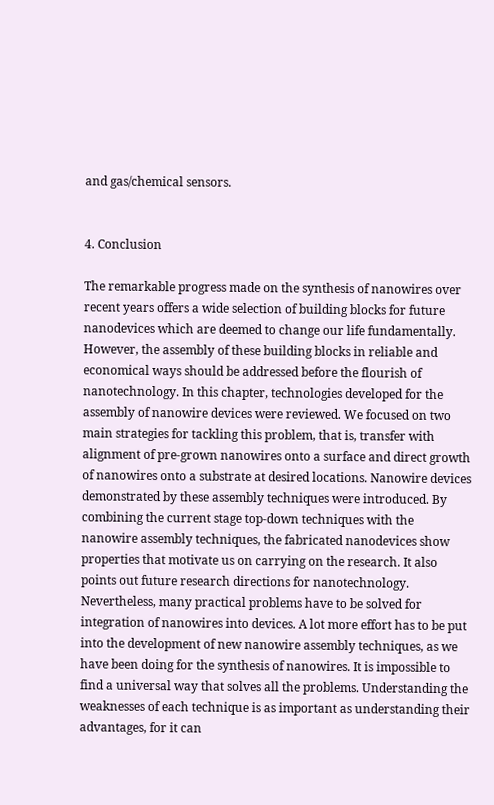and gas/chemical sensors.


4. Conclusion

The remarkable progress made on the synthesis of nanowires over recent years offers a wide selection of building blocks for future nanodevices which are deemed to change our life fundamentally. However, the assembly of these building blocks in reliable and economical ways should be addressed before the flourish of nanotechnology. In this chapter, technologies developed for the assembly of nanowire devices were reviewed. We focused on two main strategies for tackling this problem, that is, transfer with alignment of pre-grown nanowires onto a surface and direct growth of nanowires onto a substrate at desired locations. Nanowire devices demonstrated by these assembly techniques were introduced. By combining the current stage top-down techniques with the nanowire assembly techniques, the fabricated nanodevices show properties that motivate us on carrying on the research. It also points out future research directions for nanotechnology. Nevertheless, many practical problems have to be solved for integration of nanowires into devices. A lot more effort has to be put into the development of new nanowire assembly techniques, as we have been doing for the synthesis of nanowires. It is impossible to find a universal way that solves all the problems. Understanding the weaknesses of each technique is as important as understanding their advantages, for it can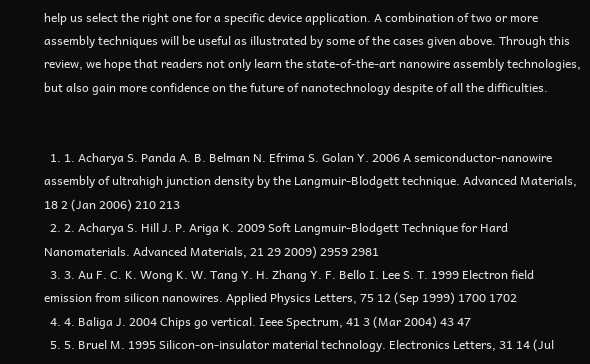help us select the right one for a specific device application. A combination of two or more assembly techniques will be useful as illustrated by some of the cases given above. Through this review, we hope that readers not only learn the state-of-the-art nanowire assembly technologies, but also gain more confidence on the future of nanotechnology despite of all the difficulties.


  1. 1. Acharya S. Panda A. B. Belman N. Efrima S. Golan Y. 2006 A semiconductor-nanowire assembly of ultrahigh junction density by the Langmuir-Blodgett technique. Advanced Materials, 18 2 (Jan 2006) 210 213
  2. 2. Acharya S. Hill J. P. Ariga K. 2009 Soft Langmuir-Blodgett Technique for Hard Nanomaterials. Advanced Materials, 21 29 2009) 2959 2981
  3. 3. Au F. C. K. Wong K. W. Tang Y. H. Zhang Y. F. Bello I. Lee S. T. 1999 Electron field emission from silicon nanowires. Applied Physics Letters, 75 12 (Sep 1999) 1700 1702
  4. 4. Baliga J. 2004 Chips go vertical. Ieee Spectrum, 41 3 (Mar 2004) 43 47
  5. 5. Bruel M. 1995 Silicon-on-insulator material technology. Electronics Letters, 31 14 (Jul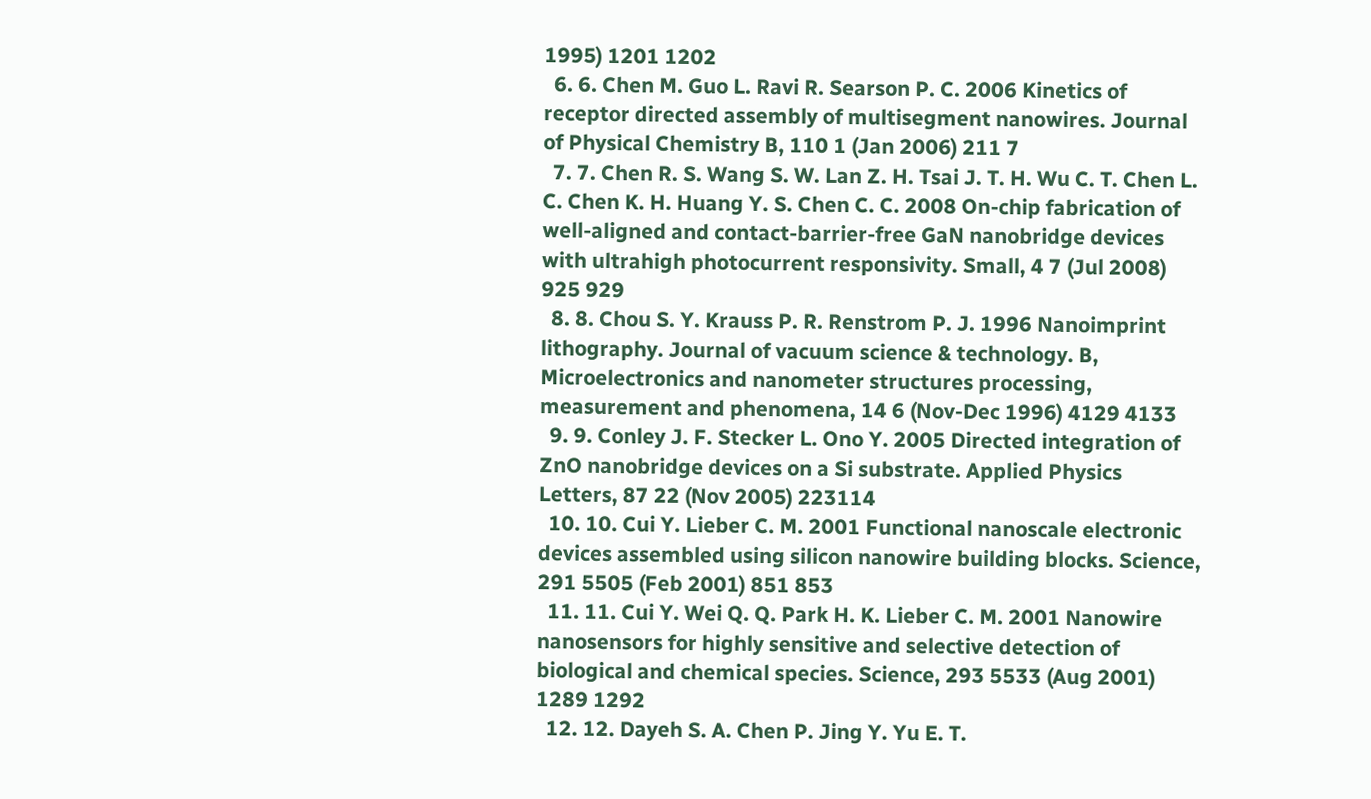1995) 1201 1202
  6. 6. Chen M. Guo L. Ravi R. Searson P. C. 2006 Kinetics of receptor directed assembly of multisegment nanowires. Journal of Physical Chemistry B, 110 1 (Jan 2006) 211 7
  7. 7. Chen R. S. Wang S. W. Lan Z. H. Tsai J. T. H. Wu C. T. Chen L. C. Chen K. H. Huang Y. S. Chen C. C. 2008 On-chip fabrication of well-aligned and contact-barrier-free GaN nanobridge devices with ultrahigh photocurrent responsivity. Small, 4 7 (Jul 2008) 925 929
  8. 8. Chou S. Y. Krauss P. R. Renstrom P. J. 1996 Nanoimprint lithography. Journal of vacuum science & technology. B, Microelectronics and nanometer structures processing, measurement and phenomena, 14 6 (Nov-Dec 1996) 4129 4133
  9. 9. Conley J. F. Stecker L. Ono Y. 2005 Directed integration of ZnO nanobridge devices on a Si substrate. Applied Physics Letters, 87 22 (Nov 2005) 223114
  10. 10. Cui Y. Lieber C. M. 2001 Functional nanoscale electronic devices assembled using silicon nanowire building blocks. Science, 291 5505 (Feb 2001) 851 853
  11. 11. Cui Y. Wei Q. Q. Park H. K. Lieber C. M. 2001 Nanowire nanosensors for highly sensitive and selective detection of biological and chemical species. Science, 293 5533 (Aug 2001) 1289 1292
  12. 12. Dayeh S. A. Chen P. Jing Y. Yu E. T.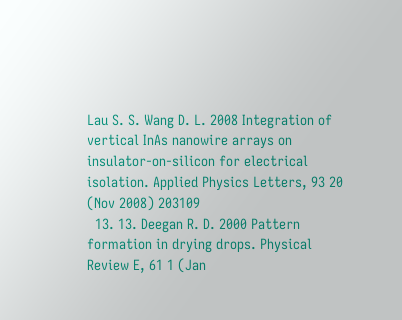Lau S. S. Wang D. L. 2008 Integration of vertical InAs nanowire arrays on insulator-on-silicon for electrical isolation. Applied Physics Letters, 93 20 (Nov 2008) 203109
  13. 13. Deegan R. D. 2000 Pattern formation in drying drops. Physical Review E, 61 1 (Jan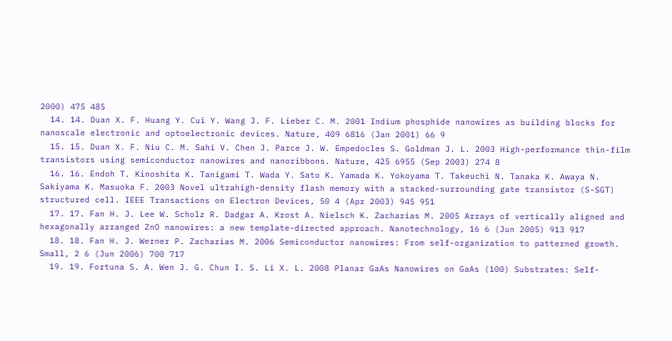2000) 475 485
  14. 14. Duan X. F. Huang Y. Cui Y. Wang J. F. Lieber C. M. 2001 Indium phosphide nanowires as building blocks for nanoscale electronic and optoelectronic devices. Nature, 409 6816 (Jan 2001) 66 9
  15. 15. Duan X. F. Niu C. M. Sahi V. Chen J. Parce J. W. Empedocles S. Goldman J. L. 2003 High-performance thin-film transistors using semiconductor nanowires and nanoribbons. Nature, 425 6955 (Sep 2003) 274 8
  16. 16. Endoh T. Kinoshita K. Tanigami T. Wada Y. Sato K. Yamada K. Yokoyama T. Takeuchi N. Tanaka K. Awaya N. Sakiyama K. Masuoka F. 2003 Novel ultrahigh-density flash memory with a stacked-surrounding gate transistor (S-SGT) structured cell. IEEE Transactions on Electron Devices, 50 4 (Apr 2003) 945 951
  17. 17. Fan H. J. Lee W. Scholz R. Dadgar A. Krost A. Nielsch K. Zacharias M. 2005 Arrays of vertically aligned and hexagonally arranged ZnO nanowires: a new template-directed approach. Nanotechnology, 16 6 (Jun 2005) 913 917
  18. 18. Fan H. J. Werner P. Zacharias M. 2006 Semiconductor nanowires: From self-organization to patterned growth. Small, 2 6 (Jun 2006) 700 717
  19. 19. Fortuna S. A. Wen J. G. Chun I. S. Li X. L. 2008 Planar GaAs Nanowires on GaAs (100) Substrates: Self-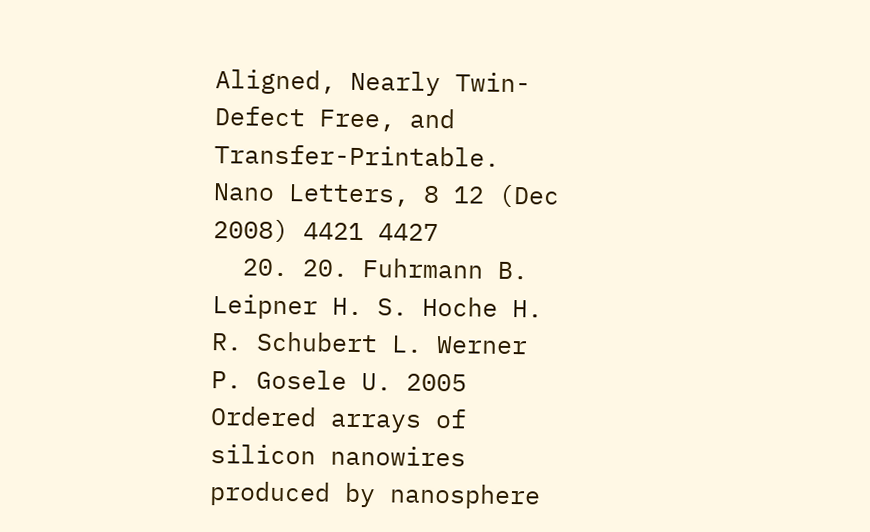Aligned, Nearly Twin-Defect Free, and Transfer-Printable. Nano Letters, 8 12 (Dec 2008) 4421 4427
  20. 20. Fuhrmann B. Leipner H. S. Hoche H. R. Schubert L. Werner P. Gosele U. 2005 Ordered arrays of silicon nanowires produced by nanosphere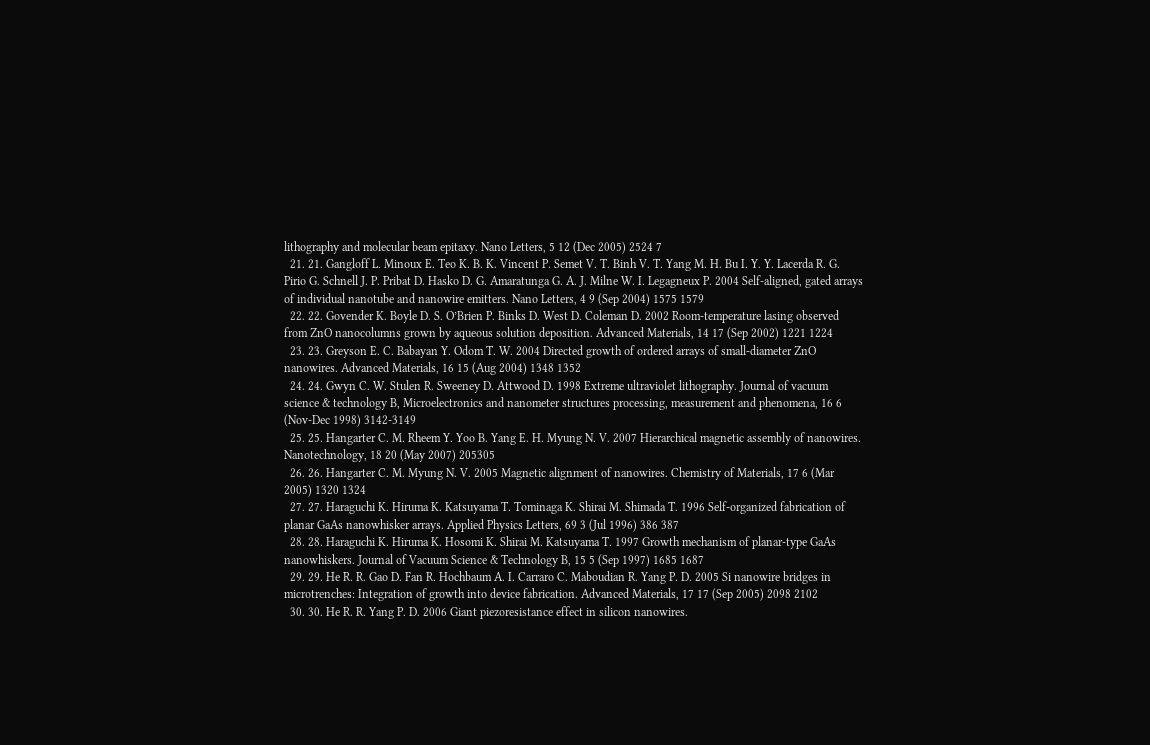lithography and molecular beam epitaxy. Nano Letters, 5 12 (Dec 2005) 2524 7
  21. 21. Gangloff L. Minoux E. Teo K. B. K. Vincent P. Semet V. T. Binh V. T. Yang M. H. Bu I. Y. Y. Lacerda R. G. Pirio G. Schnell J. P. Pribat D. Hasko D. G. Amaratunga G. A. J. Milne W. I. Legagneux P. 2004 Self-aligned, gated arrays of individual nanotube and nanowire emitters. Nano Letters, 4 9 (Sep 2004) 1575 1579
  22. 22. Govender K. Boyle D. S. O’Brien P. Binks D. West D. Coleman D. 2002 Room-temperature lasing observed from ZnO nanocolumns grown by aqueous solution deposition. Advanced Materials, 14 17 (Sep 2002) 1221 1224
  23. 23. Greyson E. C. Babayan Y. Odom T. W. 2004 Directed growth of ordered arrays of small-diameter ZnO nanowires. Advanced Materials, 16 15 (Aug 2004) 1348 1352
  24. 24. Gwyn C. W. Stulen R. Sweeney D. Attwood D. 1998 Extreme ultraviolet lithography. Journal of vacuum science & technology B, Microelectronics and nanometer structures processing, measurement and phenomena, 16 6 (Nov-Dec 1998) 3142-3149
  25. 25. Hangarter C. M. Rheem Y. Yoo B. Yang E. H. Myung N. V. 2007 Hierarchical magnetic assembly of nanowires. Nanotechnology, 18 20 (May 2007) 205305
  26. 26. Hangarter C. M. Myung N. V. 2005 Magnetic alignment of nanowires. Chemistry of Materials, 17 6 (Mar 2005) 1320 1324
  27. 27. Haraguchi K. Hiruma K. Katsuyama T. Tominaga K. Shirai M. Shimada T. 1996 Self-organized fabrication of planar GaAs nanowhisker arrays. Applied Physics Letters, 69 3 (Jul 1996) 386 387
  28. 28. Haraguchi K. Hiruma K. Hosomi K. Shirai M. Katsuyama T. 1997 Growth mechanism of planar-type GaAs nanowhiskers. Journal of Vacuum Science & Technology B, 15 5 (Sep 1997) 1685 1687
  29. 29. He R. R. Gao D. Fan R. Hochbaum A. I. Carraro C. Maboudian R. Yang P. D. 2005 Si nanowire bridges in microtrenches: Integration of growth into device fabrication. Advanced Materials, 17 17 (Sep 2005) 2098 2102
  30. 30. He R. R. Yang P. D. 2006 Giant piezoresistance effect in silicon nanowires.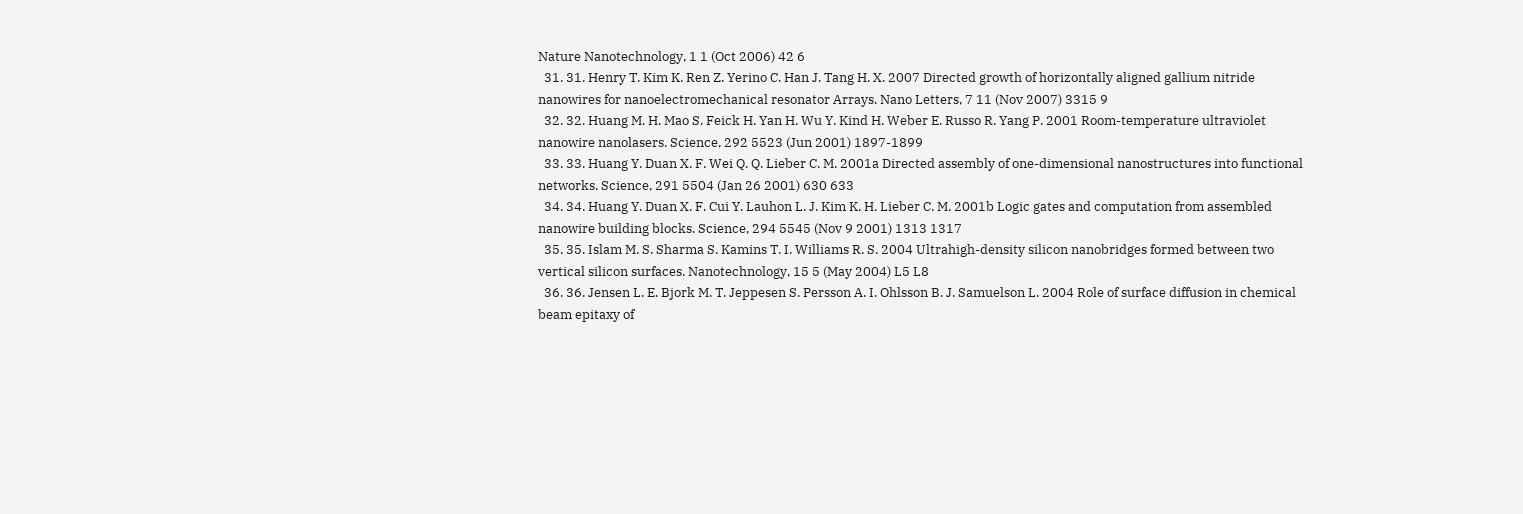Nature Nanotechnology, 1 1 (Oct 2006) 42 6
  31. 31. Henry T. Kim K. Ren Z. Yerino C. Han J. Tang H. X. 2007 Directed growth of horizontally aligned gallium nitride nanowires for nanoelectromechanical resonator Arrays. Nano Letters, 7 11 (Nov 2007) 3315 9
  32. 32. Huang M. H. Mao S. Feick H. Yan H. Wu Y. Kind H. Weber E. Russo R. Yang P. 2001 Room-temperature ultraviolet nanowire nanolasers. Science, 292 5523 (Jun 2001) 1897-1899
  33. 33. Huang Y. Duan X. F. Wei Q. Q. Lieber C. M. 2001a Directed assembly of one-dimensional nanostructures into functional networks. Science, 291 5504 (Jan 26 2001) 630 633
  34. 34. Huang Y. Duan X. F. Cui Y. Lauhon L. J. Kim K. H. Lieber C. M. 2001b Logic gates and computation from assembled nanowire building blocks. Science, 294 5545 (Nov 9 2001) 1313 1317
  35. 35. Islam M. S. Sharma S. Kamins T. I. Williams R. S. 2004 Ultrahigh-density silicon nanobridges formed between two vertical silicon surfaces. Nanotechnology, 15 5 (May 2004) L5 L8
  36. 36. Jensen L. E. Bjork M. T. Jeppesen S. Persson A. I. Ohlsson B. J. Samuelson L. 2004 Role of surface diffusion in chemical beam epitaxy of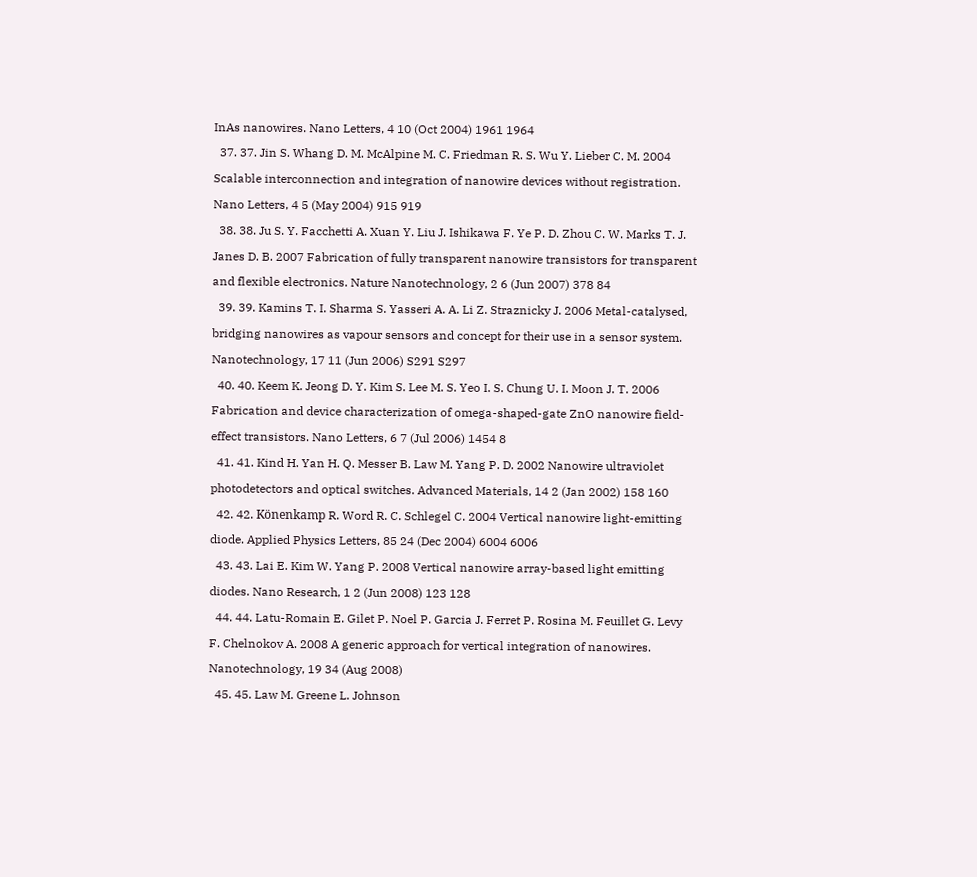InAs nanowires. Nano Letters, 4 10 (Oct 2004) 1961 1964
  37. 37. Jin S. Whang D. M. McAlpine M. C. Friedman R. S. Wu Y. Lieber C. M. 2004 Scalable interconnection and integration of nanowire devices without registration. Nano Letters, 4 5 (May 2004) 915 919
  38. 38. Ju S. Y. Facchetti A. Xuan Y. Liu J. Ishikawa F. Ye P. D. Zhou C. W. Marks T. J. Janes D. B. 2007 Fabrication of fully transparent nanowire transistors for transparent and flexible electronics. Nature Nanotechnology, 2 6 (Jun 2007) 378 84
  39. 39. Kamins T. I. Sharma S. Yasseri A. A. Li Z. Straznicky J. 2006 Metal-catalysed, bridging nanowires as vapour sensors and concept for their use in a sensor system. Nanotechnology, 17 11 (Jun 2006) S291 S297
  40. 40. Keem K. Jeong D. Y. Kim S. Lee M. S. Yeo I. S. Chung U. I. Moon J. T. 2006 Fabrication and device characterization of omega-shaped-gate ZnO nanowire field-effect transistors. Nano Letters, 6 7 (Jul 2006) 1454 8
  41. 41. Kind H. Yan H. Q. Messer B. Law M. Yang P. D. 2002 Nanowire ultraviolet photodetectors and optical switches. Advanced Materials, 14 2 (Jan 2002) 158 160
  42. 42. Könenkamp R. Word R. C. Schlegel C. 2004 Vertical nanowire light-emitting diode. Applied Physics Letters, 85 24 (Dec 2004) 6004 6006
  43. 43. Lai E. Kim W. Yang P. 2008 Vertical nanowire array-based light emitting diodes. Nano Research, 1 2 (Jun 2008) 123 128
  44. 44. Latu-Romain E. Gilet P. Noel P. Garcia J. Ferret P. Rosina M. Feuillet G. Levy F. Chelnokov A. 2008 A generic approach for vertical integration of nanowires. Nanotechnology, 19 34 (Aug 2008)
  45. 45. Law M. Greene L. Johnson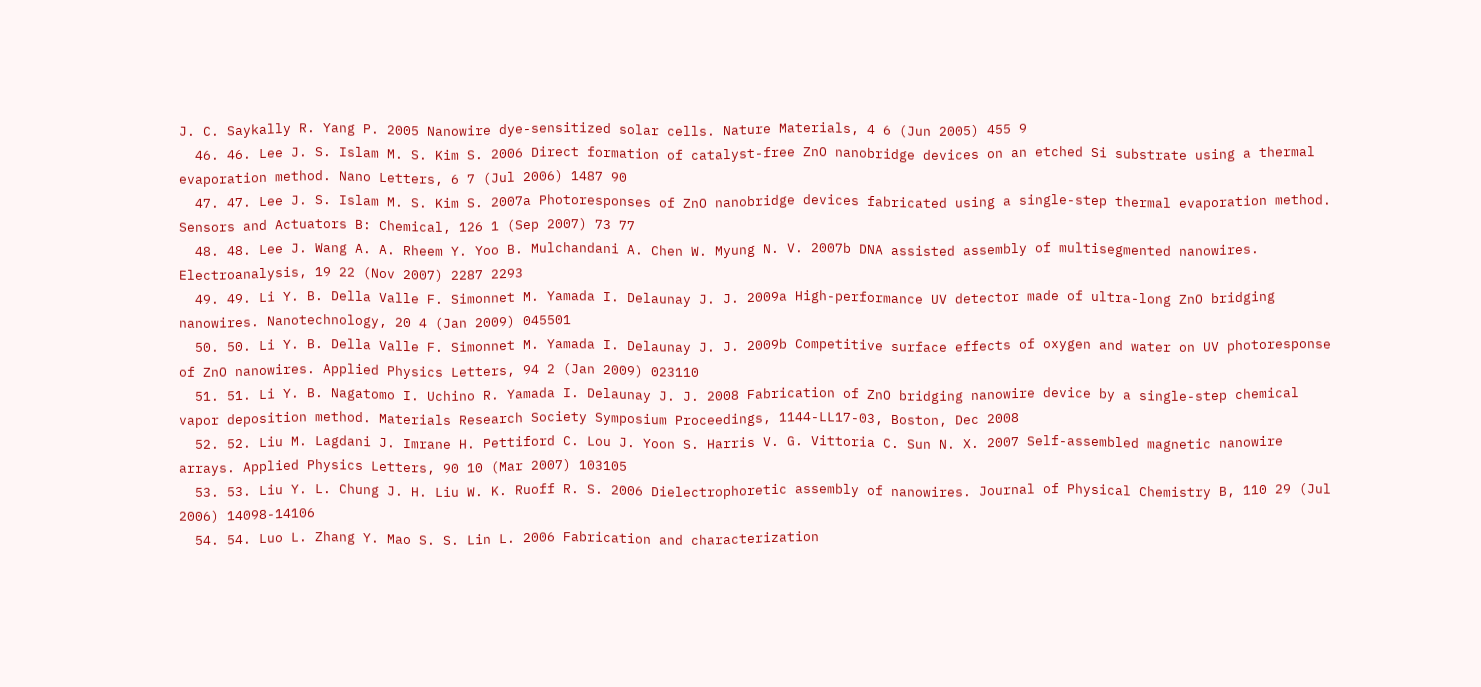J. C. Saykally R. Yang P. 2005 Nanowire dye-sensitized solar cells. Nature Materials, 4 6 (Jun 2005) 455 9
  46. 46. Lee J. S. Islam M. S. Kim S. 2006 Direct formation of catalyst-free ZnO nanobridge devices on an etched Si substrate using a thermal evaporation method. Nano Letters, 6 7 (Jul 2006) 1487 90
  47. 47. Lee J. S. Islam M. S. Kim S. 2007a Photoresponses of ZnO nanobridge devices fabricated using a single-step thermal evaporation method. Sensors and Actuators B: Chemical, 126 1 (Sep 2007) 73 77
  48. 48. Lee J. Wang A. A. Rheem Y. Yoo B. Mulchandani A. Chen W. Myung N. V. 2007b DNA assisted assembly of multisegmented nanowires. Electroanalysis, 19 22 (Nov 2007) 2287 2293
  49. 49. Li Y. B. Della Valle F. Simonnet M. Yamada I. Delaunay J. J. 2009a High-performance UV detector made of ultra-long ZnO bridging nanowires. Nanotechnology, 20 4 (Jan 2009) 045501
  50. 50. Li Y. B. Della Valle F. Simonnet M. Yamada I. Delaunay J. J. 2009b Competitive surface effects of oxygen and water on UV photoresponse of ZnO nanowires. Applied Physics Letters, 94 2 (Jan 2009) 023110
  51. 51. Li Y. B. Nagatomo I. Uchino R. Yamada I. Delaunay J. J. 2008 Fabrication of ZnO bridging nanowire device by a single-step chemical vapor deposition method. Materials Research Society Symposium Proceedings, 1144-LL17-03, Boston, Dec 2008
  52. 52. Liu M. Lagdani J. Imrane H. Pettiford C. Lou J. Yoon S. Harris V. G. Vittoria C. Sun N. X. 2007 Self-assembled magnetic nanowire arrays. Applied Physics Letters, 90 10 (Mar 2007) 103105
  53. 53. Liu Y. L. Chung J. H. Liu W. K. Ruoff R. S. 2006 Dielectrophoretic assembly of nanowires. Journal of Physical Chemistry B, 110 29 (Jul 2006) 14098-14106
  54. 54. Luo L. Zhang Y. Mao S. S. Lin L. 2006 Fabrication and characterization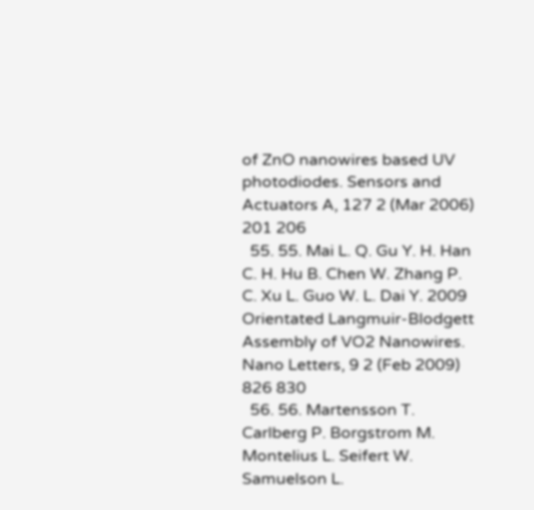of ZnO nanowires based UV photodiodes. Sensors and Actuators A, 127 2 (Mar 2006) 201 206
  55. 55. Mai L. Q. Gu Y. H. Han C. H. Hu B. Chen W. Zhang P. C. Xu L. Guo W. L. Dai Y. 2009 Orientated Langmuir-Blodgett Assembly of VO2 Nanowires. Nano Letters, 9 2 (Feb 2009) 826 830
  56. 56. Martensson T. Carlberg P. Borgstrom M. Montelius L. Seifert W. Samuelson L.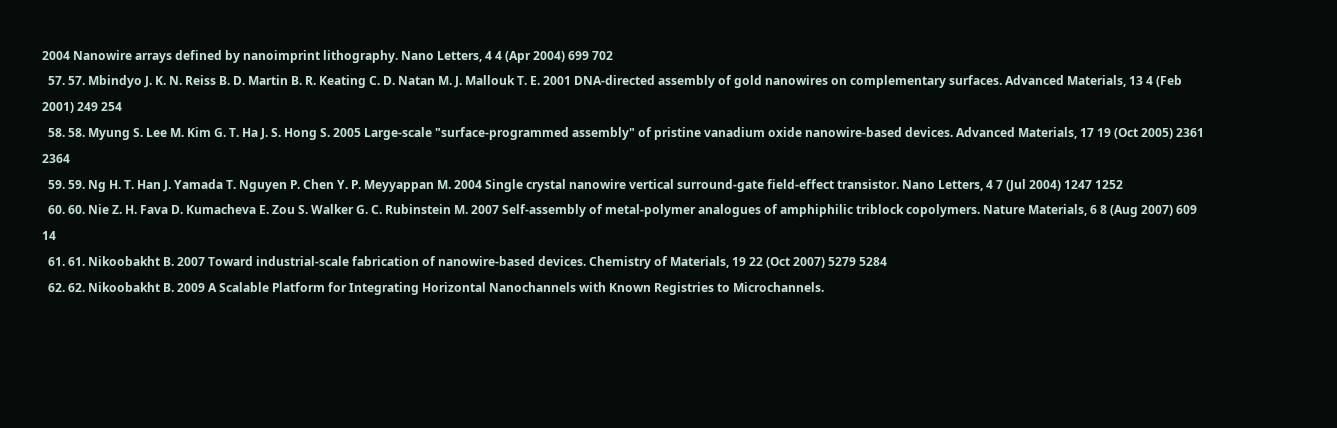2004 Nanowire arrays defined by nanoimprint lithography. Nano Letters, 4 4 (Apr 2004) 699 702
  57. 57. Mbindyo J. K. N. Reiss B. D. Martin B. R. Keating C. D. Natan M. J. Mallouk T. E. 2001 DNA-directed assembly of gold nanowires on complementary surfaces. Advanced Materials, 13 4 (Feb 2001) 249 254
  58. 58. Myung S. Lee M. Kim G. T. Ha J. S. Hong S. 2005 Large-scale "surface-programmed assembly" of pristine vanadium oxide nanowire-based devices. Advanced Materials, 17 19 (Oct 2005) 2361 2364
  59. 59. Ng H. T. Han J. Yamada T. Nguyen P. Chen Y. P. Meyyappan M. 2004 Single crystal nanowire vertical surround-gate field-effect transistor. Nano Letters, 4 7 (Jul 2004) 1247 1252
  60. 60. Nie Z. H. Fava D. Kumacheva E. Zou S. Walker G. C. Rubinstein M. 2007 Self-assembly of metal-polymer analogues of amphiphilic triblock copolymers. Nature Materials, 6 8 (Aug 2007) 609 14
  61. 61. Nikoobakht B. 2007 Toward industrial-scale fabrication of nanowire-based devices. Chemistry of Materials, 19 22 (Oct 2007) 5279 5284
  62. 62. Nikoobakht B. 2009 A Scalable Platform for Integrating Horizontal Nanochannels with Known Registries to Microchannels.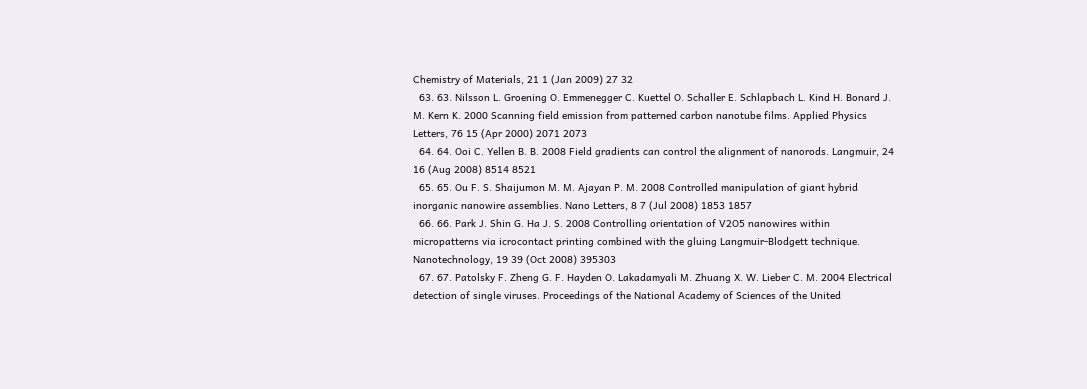Chemistry of Materials, 21 1 (Jan 2009) 27 32
  63. 63. Nilsson L. Groening O. Emmenegger C. Kuettel O. Schaller E. Schlapbach L. Kind H. Bonard J. M. Kern K. 2000 Scanning field emission from patterned carbon nanotube films. Applied Physics Letters, 76 15 (Apr 2000) 2071 2073
  64. 64. Ooi C. Yellen B. B. 2008 Field gradients can control the alignment of nanorods. Langmuir, 24 16 (Aug 2008) 8514 8521
  65. 65. Ou F. S. Shaijumon M. M. Ajayan P. M. 2008 Controlled manipulation of giant hybrid inorganic nanowire assemblies. Nano Letters, 8 7 (Jul 2008) 1853 1857
  66. 66. Park J. Shin G. Ha J. S. 2008 Controlling orientation of V2O5 nanowires within micropatterns via icrocontact printing combined with the gluing Langmuir-Blodgett technique. Nanotechnology, 19 39 (Oct 2008) 395303
  67. 67. Patolsky F. Zheng G. F. Hayden O. Lakadamyali M. Zhuang X. W. Lieber C. M. 2004 Electrical detection of single viruses. Proceedings of the National Academy of Sciences of the United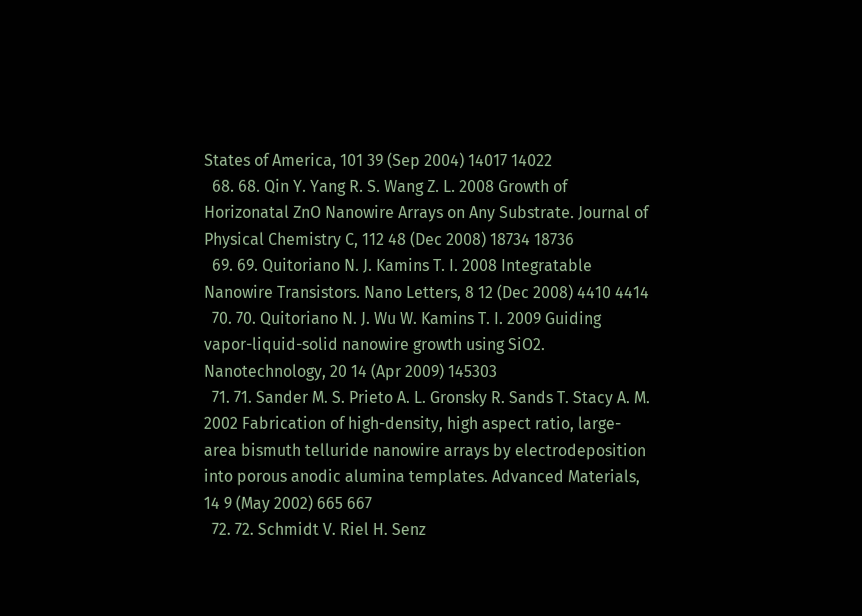States of America, 101 39 (Sep 2004) 14017 14022
  68. 68. Qin Y. Yang R. S. Wang Z. L. 2008 Growth of Horizonatal ZnO Nanowire Arrays on Any Substrate. Journal of Physical Chemistry C, 112 48 (Dec 2008) 18734 18736
  69. 69. Quitoriano N. J. Kamins T. I. 2008 Integratable Nanowire Transistors. Nano Letters, 8 12 (Dec 2008) 4410 4414
  70. 70. Quitoriano N. J. Wu W. Kamins T. I. 2009 Guiding vapor-liquid-solid nanowire growth using SiO2. Nanotechnology, 20 14 (Apr 2009) 145303
  71. 71. Sander M. S. Prieto A. L. Gronsky R. Sands T. Stacy A. M. 2002 Fabrication of high-density, high aspect ratio, large-area bismuth telluride nanowire arrays by electrodeposition into porous anodic alumina templates. Advanced Materials, 14 9 (May 2002) 665 667
  72. 72. Schmidt V. Riel H. Senz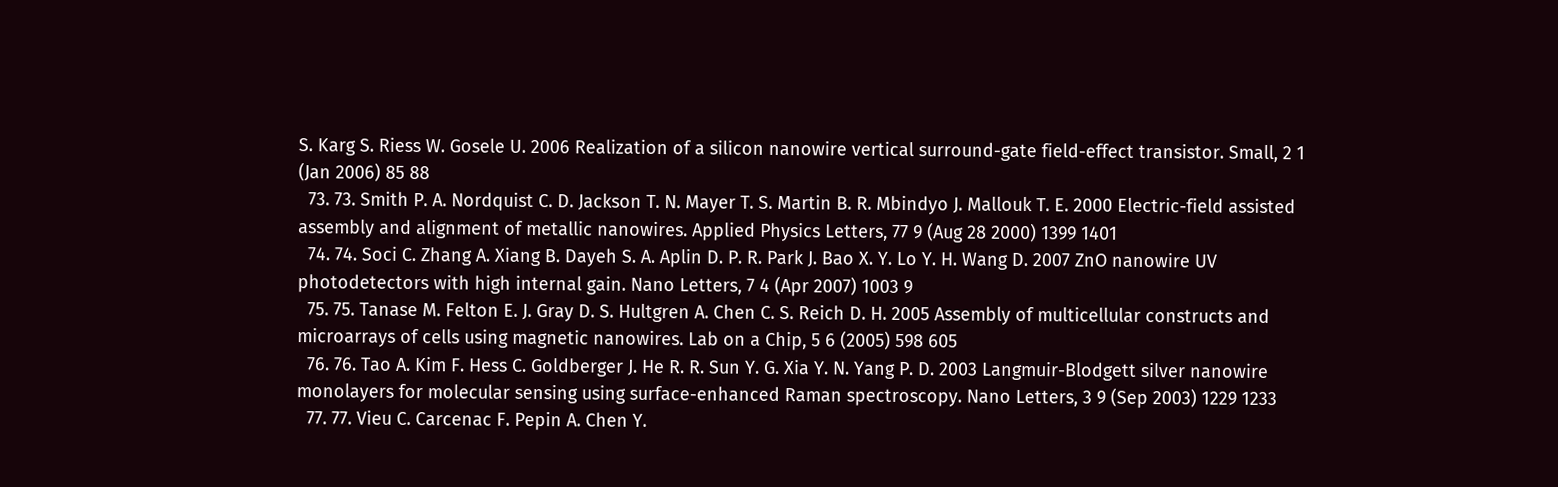S. Karg S. Riess W. Gosele U. 2006 Realization of a silicon nanowire vertical surround-gate field-effect transistor. Small, 2 1 (Jan 2006) 85 88
  73. 73. Smith P. A. Nordquist C. D. Jackson T. N. Mayer T. S. Martin B. R. Mbindyo J. Mallouk T. E. 2000 Electric-field assisted assembly and alignment of metallic nanowires. Applied Physics Letters, 77 9 (Aug 28 2000) 1399 1401
  74. 74. Soci C. Zhang A. Xiang B. Dayeh S. A. Aplin D. P. R. Park J. Bao X. Y. Lo Y. H. Wang D. 2007 ZnO nanowire UV photodetectors with high internal gain. Nano Letters, 7 4 (Apr 2007) 1003 9
  75. 75. Tanase M. Felton E. J. Gray D. S. Hultgren A. Chen C. S. Reich D. H. 2005 Assembly of multicellular constructs and microarrays of cells using magnetic nanowires. Lab on a Chip, 5 6 (2005) 598 605
  76. 76. Tao A. Kim F. Hess C. Goldberger J. He R. R. Sun Y. G. Xia Y. N. Yang P. D. 2003 Langmuir-Blodgett silver nanowire monolayers for molecular sensing using surface-enhanced Raman spectroscopy. Nano Letters, 3 9 (Sep 2003) 1229 1233
  77. 77. Vieu C. Carcenac F. Pepin A. Chen Y.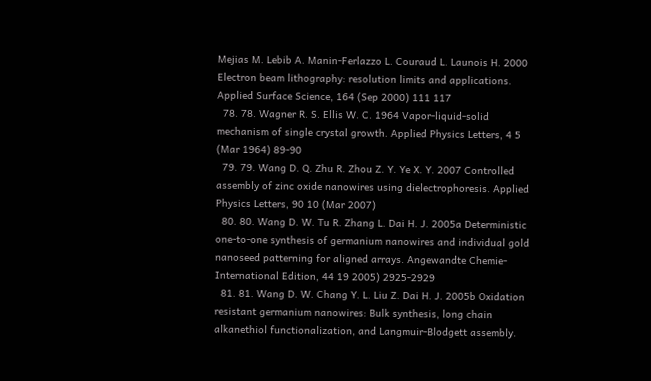Mejias M. Lebib A. Manin-Ferlazzo L. Couraud L. Launois H. 2000 Electron beam lithography: resolution limits and applications. Applied Surface Science, 164 (Sep 2000) 111 117
  78. 78. Wagner R. S. Ellis W. C. 1964 Vapor-liquid-solid mechanism of single crystal growth. Applied Physics Letters, 4 5 (Mar 1964) 89-90
  79. 79. Wang D. Q. Zhu R. Zhou Z. Y. Ye X. Y. 2007 Controlled assembly of zinc oxide nanowires using dielectrophoresis. Applied Physics Letters, 90 10 (Mar 2007)
  80. 80. Wang D. W. Tu R. Zhang L. Dai H. J. 2005a Deterministic one-to-one synthesis of germanium nanowires and individual gold nanoseed patterning for aligned arrays. Angewandte Chemie-International Edition, 44 19 2005) 2925-2929
  81. 81. Wang D. W. Chang Y. L. Liu Z. Dai H. J. 2005b Oxidation resistant germanium nanowires: Bulk synthesis, long chain alkanethiol functionalization, and Langmuir-Blodgett assembly.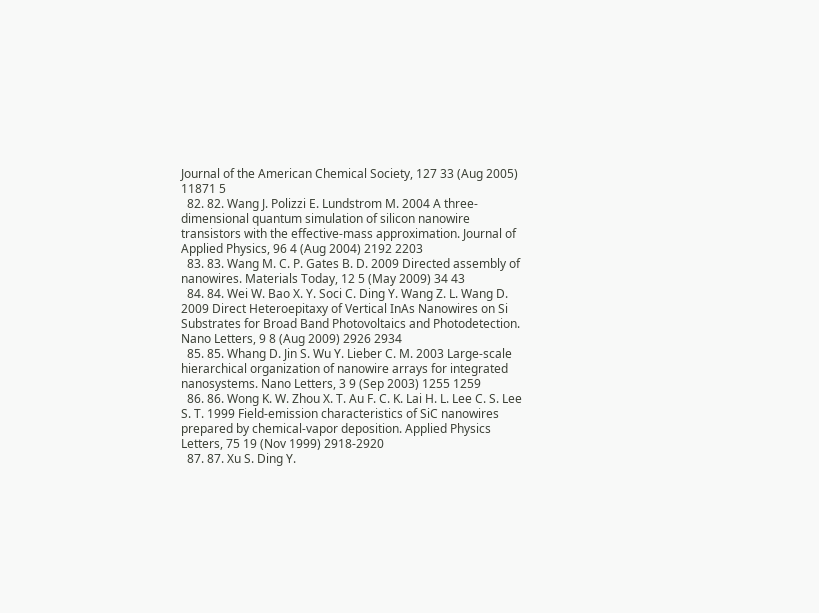Journal of the American Chemical Society, 127 33 (Aug 2005) 11871 5
  82. 82. Wang J. Polizzi E. Lundstrom M. 2004 A three-dimensional quantum simulation of silicon nanowire transistors with the effective-mass approximation. Journal of Applied Physics, 96 4 (Aug 2004) 2192 2203
  83. 83. Wang M. C. P. Gates B. D. 2009 Directed assembly of nanowires. Materials Today, 12 5 (May 2009) 34 43
  84. 84. Wei W. Bao X. Y. Soci C. Ding Y. Wang Z. L. Wang D. 2009 Direct Heteroepitaxy of Vertical InAs Nanowires on Si Substrates for Broad Band Photovoltaics and Photodetection. Nano Letters, 9 8 (Aug 2009) 2926 2934
  85. 85. Whang D. Jin S. Wu Y. Lieber C. M. 2003 Large-scale hierarchical organization of nanowire arrays for integrated nanosystems. Nano Letters, 3 9 (Sep 2003) 1255 1259
  86. 86. Wong K. W. Zhou X. T. Au F. C. K. Lai H. L. Lee C. S. Lee S. T. 1999 Field-emission characteristics of SiC nanowires prepared by chemical-vapor deposition. Applied Physics Letters, 75 19 (Nov 1999) 2918-2920
  87. 87. Xu S. Ding Y.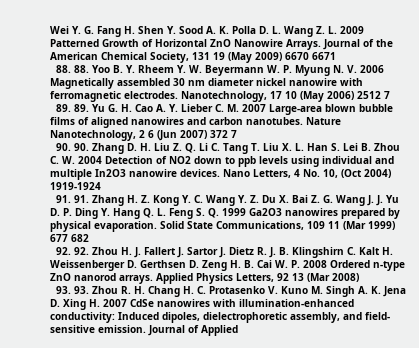Wei Y. G. Fang H. Shen Y. Sood A. K. Polla D. L. Wang Z. L. 2009 Patterned Growth of Horizontal ZnO Nanowire Arrays. Journal of the American Chemical Society, 131 19 (May 2009) 6670 6671
  88. 88. Yoo B. Y. Rheem Y. W. Beyermann W. P. Myung N. V. 2006 Magnetically assembled 30 nm diameter nickel nanowire with ferromagnetic electrodes. Nanotechnology, 17 10 (May 2006) 2512 7
  89. 89. Yu G. H. Cao A. Y. Lieber C. M. 2007 Large-area blown bubble films of aligned nanowires and carbon nanotubes. Nature Nanotechnology, 2 6 (Jun 2007) 372 7
  90. 90. Zhang D. H. Liu Z. Q. Li C. Tang T. Liu X. L. Han S. Lei B. Zhou C. W. 2004 Detection of NO2 down to ppb levels using individual and multiple In2O3 nanowire devices. Nano Letters, 4 No. 10, (Oct 2004) 1919-1924
  91. 91. Zhang H. Z. Kong Y. C. Wang Y. Z. Du X. Bai Z. G. Wang J. J. Yu D. P. Ding Y. Hang Q. L. Feng S. Q. 1999 Ga2O3 nanowires prepared by physical evaporation. Solid State Communications, 109 11 (Mar 1999) 677 682
  92. 92. Zhou H. J. Fallert J. Sartor J. Dietz R. J. B. Klingshirn C. Kalt H. Weissenberger D. Gerthsen D. Zeng H. B. Cai W. P. 2008 Ordered n-type ZnO nanorod arrays. Applied Physics Letters, 92 13 (Mar 2008)
  93. 93. Zhou R. H. Chang H. C. Protasenko V. Kuno M. Singh A. K. Jena D. Xing H. 2007 CdSe nanowires with illumination-enhanced conductivity: Induced dipoles, dielectrophoretic assembly, and field-sensitive emission. Journal of Applied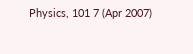Physics, 101 7 (Apr 2007)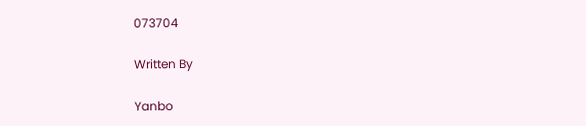073704

Written By

Yanbo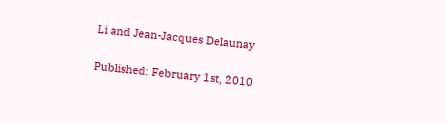Li and Jean-Jacques Delaunay

Published: February 1st, 2010